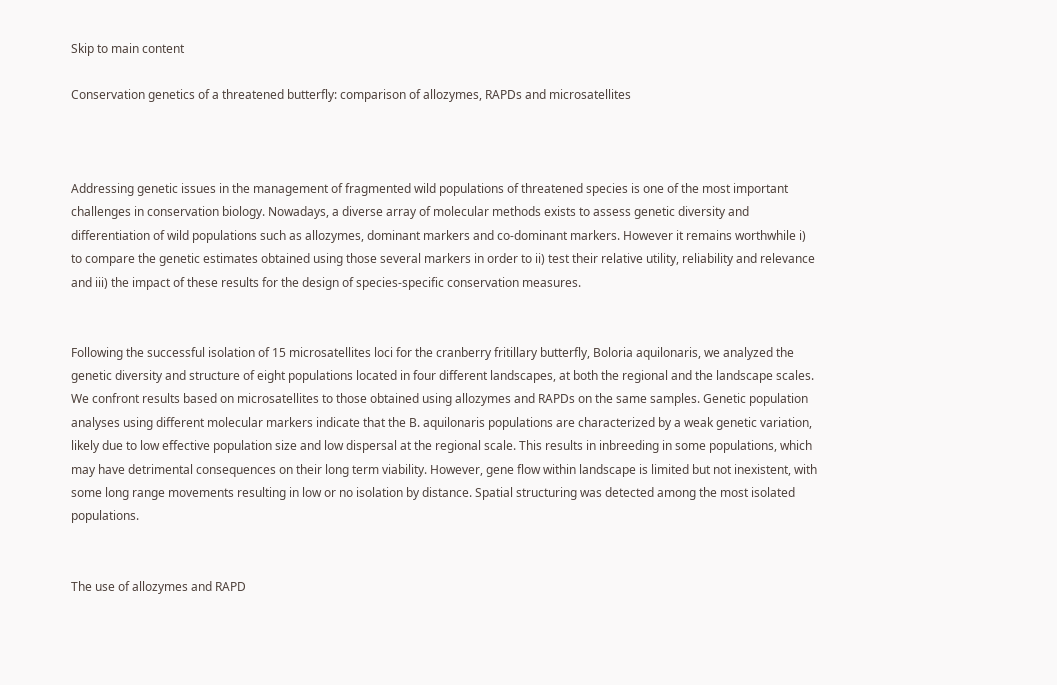Skip to main content

Conservation genetics of a threatened butterfly: comparison of allozymes, RAPDs and microsatellites



Addressing genetic issues in the management of fragmented wild populations of threatened species is one of the most important challenges in conservation biology. Nowadays, a diverse array of molecular methods exists to assess genetic diversity and differentiation of wild populations such as allozymes, dominant markers and co-dominant markers. However it remains worthwhile i) to compare the genetic estimates obtained using those several markers in order to ii) test their relative utility, reliability and relevance and iii) the impact of these results for the design of species-specific conservation measures.


Following the successful isolation of 15 microsatellites loci for the cranberry fritillary butterfly, Boloria aquilonaris, we analyzed the genetic diversity and structure of eight populations located in four different landscapes, at both the regional and the landscape scales. We confront results based on microsatellites to those obtained using allozymes and RAPDs on the same samples. Genetic population analyses using different molecular markers indicate that the B. aquilonaris populations are characterized by a weak genetic variation, likely due to low effective population size and low dispersal at the regional scale. This results in inbreeding in some populations, which may have detrimental consequences on their long term viability. However, gene flow within landscape is limited but not inexistent, with some long range movements resulting in low or no isolation by distance. Spatial structuring was detected among the most isolated populations.


The use of allozymes and RAPD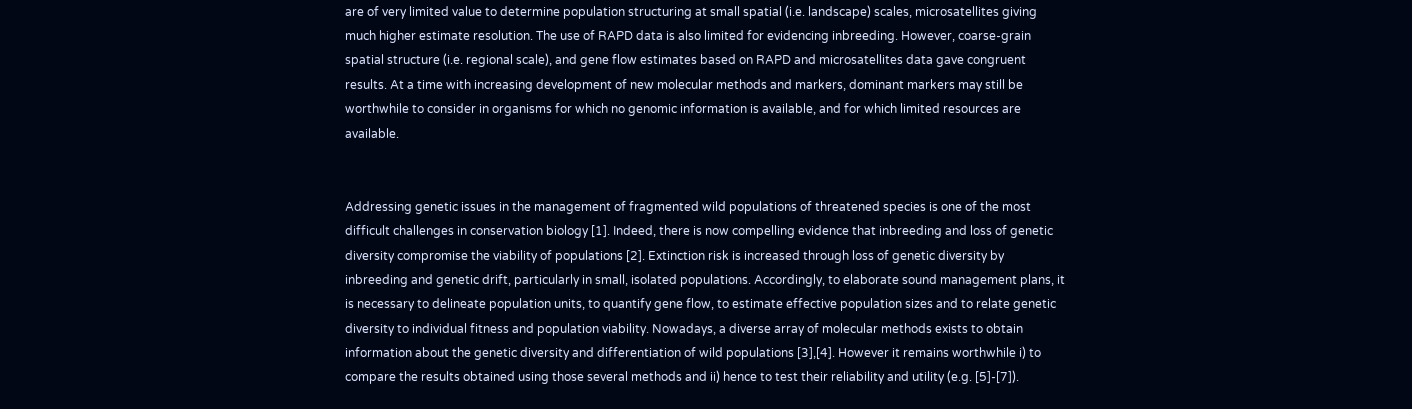are of very limited value to determine population structuring at small spatial (i.e. landscape) scales, microsatellites giving much higher estimate resolution. The use of RAPD data is also limited for evidencing inbreeding. However, coarse-grain spatial structure (i.e. regional scale), and gene flow estimates based on RAPD and microsatellites data gave congruent results. At a time with increasing development of new molecular methods and markers, dominant markers may still be worthwhile to consider in organisms for which no genomic information is available, and for which limited resources are available.


Addressing genetic issues in the management of fragmented wild populations of threatened species is one of the most difficult challenges in conservation biology [1]. Indeed, there is now compelling evidence that inbreeding and loss of genetic diversity compromise the viability of populations [2]. Extinction risk is increased through loss of genetic diversity by inbreeding and genetic drift, particularly in small, isolated populations. Accordingly, to elaborate sound management plans, it is necessary to delineate population units, to quantify gene flow, to estimate effective population sizes and to relate genetic diversity to individual fitness and population viability. Nowadays, a diverse array of molecular methods exists to obtain information about the genetic diversity and differentiation of wild populations [3],[4]. However it remains worthwhile i) to compare the results obtained using those several methods and ii) hence to test their reliability and utility (e.g. [5]-[7]).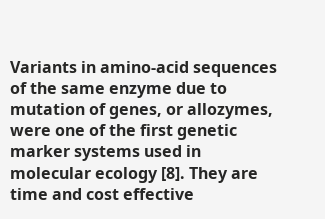Variants in amino-acid sequences of the same enzyme due to mutation of genes, or allozymes, were one of the first genetic marker systems used in molecular ecology [8]. They are time and cost effective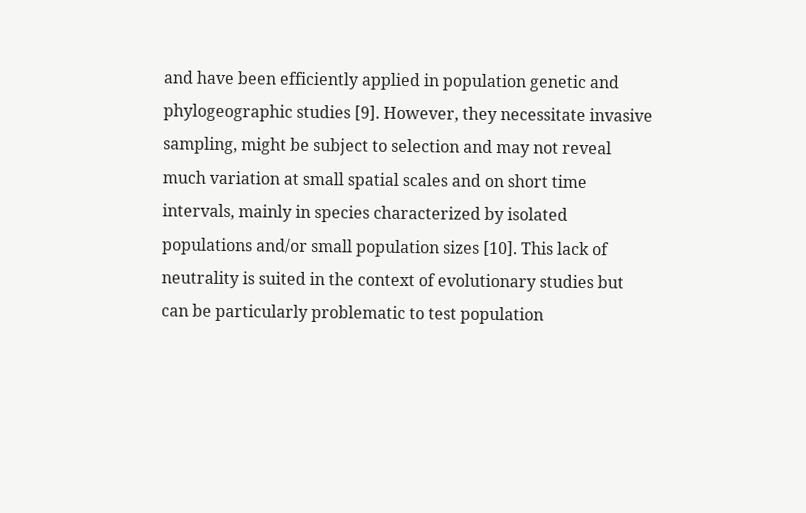and have been efficiently applied in population genetic and phylogeographic studies [9]. However, they necessitate invasive sampling, might be subject to selection and may not reveal much variation at small spatial scales and on short time intervals, mainly in species characterized by isolated populations and/or small population sizes [10]. This lack of neutrality is suited in the context of evolutionary studies but can be particularly problematic to test population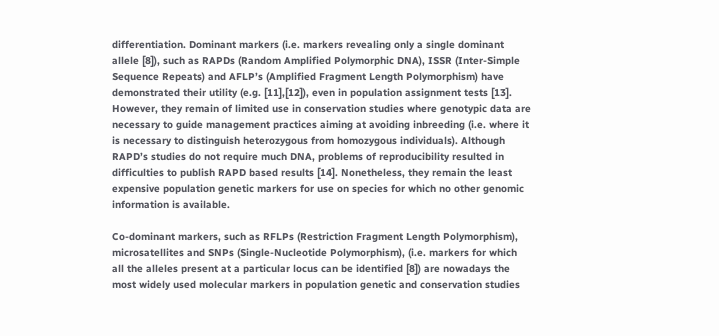differentiation. Dominant markers (i.e. markers revealing only a single dominant allele [8]), such as RAPDs (Random Amplified Polymorphic DNA), ISSR (Inter-Simple Sequence Repeats) and AFLP’s (Amplified Fragment Length Polymorphism) have demonstrated their utility (e.g. [11],[12]), even in population assignment tests [13]. However, they remain of limited use in conservation studies where genotypic data are necessary to guide management practices aiming at avoiding inbreeding (i.e. where it is necessary to distinguish heterozygous from homozygous individuals). Although RAPD’s studies do not require much DNA, problems of reproducibility resulted in difficulties to publish RAPD based results [14]. Nonetheless, they remain the least expensive population genetic markers for use on species for which no other genomic information is available.

Co-dominant markers, such as RFLPs (Restriction Fragment Length Polymorphism), microsatellites and SNPs (Single-Nucleotide Polymorphism), (i.e. markers for which all the alleles present at a particular locus can be identified [8]) are nowadays the most widely used molecular markers in population genetic and conservation studies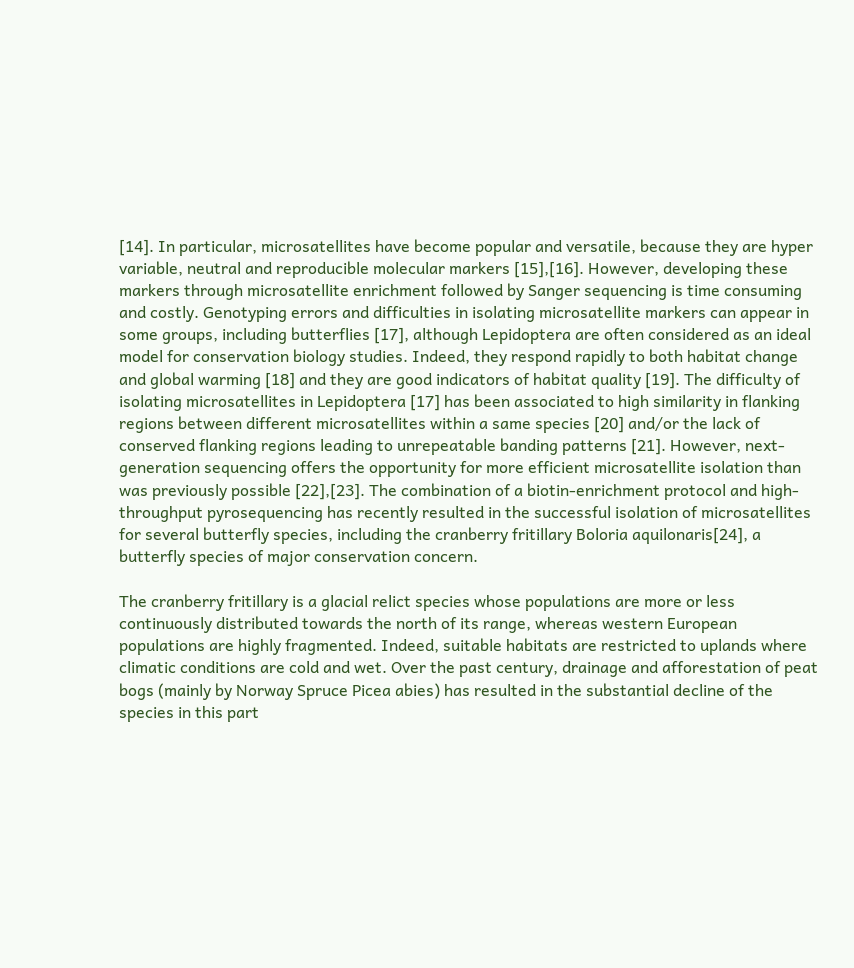[14]. In particular, microsatellites have become popular and versatile, because they are hyper variable, neutral and reproducible molecular markers [15],[16]. However, developing these markers through microsatellite enrichment followed by Sanger sequencing is time consuming and costly. Genotyping errors and difficulties in isolating microsatellite markers can appear in some groups, including butterflies [17], although Lepidoptera are often considered as an ideal model for conservation biology studies. Indeed, they respond rapidly to both habitat change and global warming [18] and they are good indicators of habitat quality [19]. The difficulty of isolating microsatellites in Lepidoptera [17] has been associated to high similarity in flanking regions between different microsatellites within a same species [20] and/or the lack of conserved flanking regions leading to unrepeatable banding patterns [21]. However, next-generation sequencing offers the opportunity for more efficient microsatellite isolation than was previously possible [22],[23]. The combination of a biotin-enrichment protocol and high-throughput pyrosequencing has recently resulted in the successful isolation of microsatellites for several butterfly species, including the cranberry fritillary Boloria aquilonaris[24], a butterfly species of major conservation concern.

The cranberry fritillary is a glacial relict species whose populations are more or less continuously distributed towards the north of its range, whereas western European populations are highly fragmented. Indeed, suitable habitats are restricted to uplands where climatic conditions are cold and wet. Over the past century, drainage and afforestation of peat bogs (mainly by Norway Spruce Picea abies) has resulted in the substantial decline of the species in this part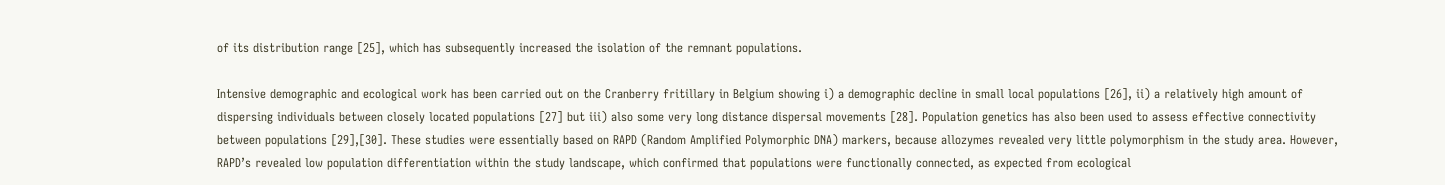of its distribution range [25], which has subsequently increased the isolation of the remnant populations.

Intensive demographic and ecological work has been carried out on the Cranberry fritillary in Belgium showing i) a demographic decline in small local populations [26], ii) a relatively high amount of dispersing individuals between closely located populations [27] but iii) also some very long distance dispersal movements [28]. Population genetics has also been used to assess effective connectivity between populations [29],[30]. These studies were essentially based on RAPD (Random Amplified Polymorphic DNA) markers, because allozymes revealed very little polymorphism in the study area. However, RAPD’s revealed low population differentiation within the study landscape, which confirmed that populations were functionally connected, as expected from ecological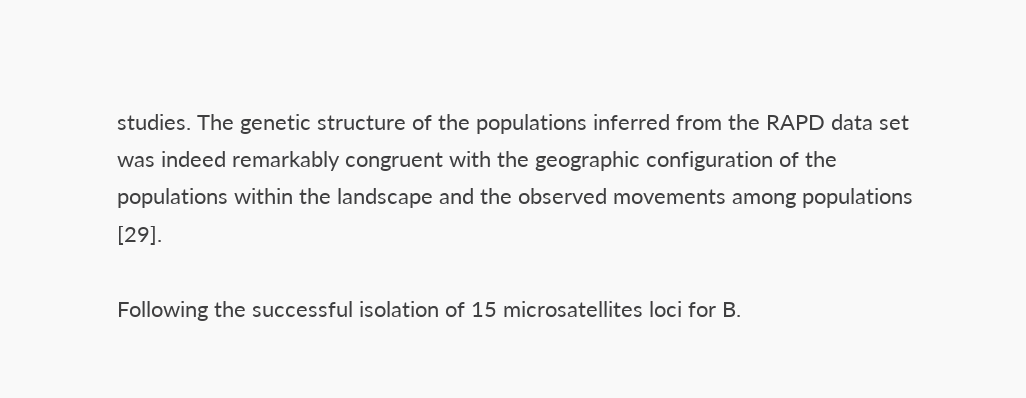studies. The genetic structure of the populations inferred from the RAPD data set was indeed remarkably congruent with the geographic configuration of the populations within the landscape and the observed movements among populations [29].

Following the successful isolation of 15 microsatellites loci for B.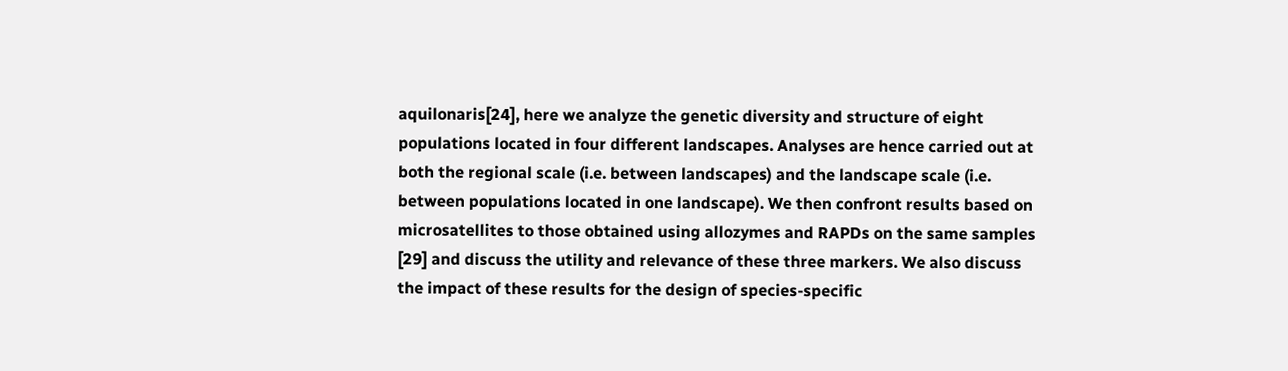aquilonaris[24], here we analyze the genetic diversity and structure of eight populations located in four different landscapes. Analyses are hence carried out at both the regional scale (i.e. between landscapes) and the landscape scale (i.e. between populations located in one landscape). We then confront results based on microsatellites to those obtained using allozymes and RAPDs on the same samples [29] and discuss the utility and relevance of these three markers. We also discuss the impact of these results for the design of species-specific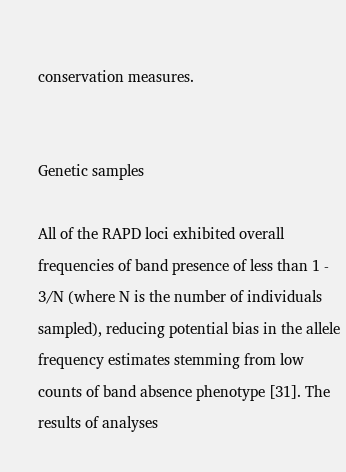conservation measures.


Genetic samples

All of the RAPD loci exhibited overall frequencies of band presence of less than 1 - 3/N (where N is the number of individuals sampled), reducing potential bias in the allele frequency estimates stemming from low counts of band absence phenotype [31]. The results of analyses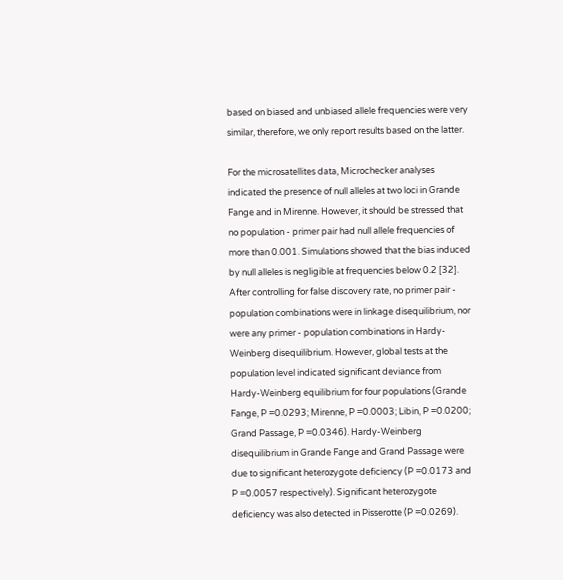based on biased and unbiased allele frequencies were very similar, therefore, we only report results based on the latter.

For the microsatellites data, Microchecker analyses indicated the presence of null alleles at two loci in Grande Fange and in Mirenne. However, it should be stressed that no population - primer pair had null allele frequencies of more than 0.001. Simulations showed that the bias induced by null alleles is negligible at frequencies below 0.2 [32]. After controlling for false discovery rate, no primer pair - population combinations were in linkage disequilibrium, nor were any primer - population combinations in Hardy-Weinberg disequilibrium. However, global tests at the population level indicated significant deviance from Hardy-Weinberg equilibrium for four populations (Grande Fange, P =0.0293; Mirenne, P =0.0003; Libin, P =0.0200; Grand Passage, P =0.0346). Hardy-Weinberg disequilibrium in Grande Fange and Grand Passage were due to significant heterozygote deficiency (P =0.0173 and P =0.0057 respectively). Significant heterozygote deficiency was also detected in Pisserotte (P =0.0269).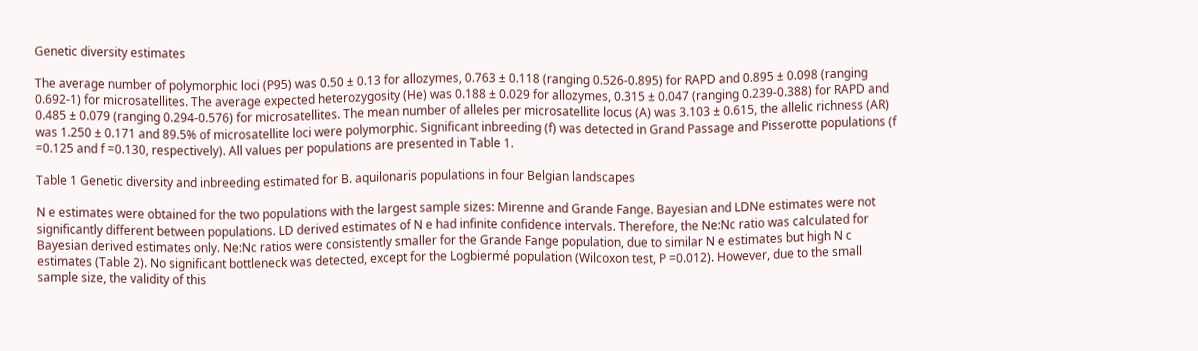Genetic diversity estimates

The average number of polymorphic loci (P95) was 0.50 ± 0.13 for allozymes, 0.763 ± 0.118 (ranging 0.526-0.895) for RAPD and 0.895 ± 0.098 (ranging 0.692-1) for microsatellites. The average expected heterozygosity (He) was 0.188 ± 0.029 for allozymes, 0.315 ± 0.047 (ranging 0.239-0.388) for RAPD and 0.485 ± 0.079 (ranging 0.294-0.576) for microsatellites. The mean number of alleles per microsatellite locus (A) was 3.103 ± 0.615, the allelic richness (AR) was 1.250 ± 0.171 and 89.5% of microsatellite loci were polymorphic. Significant inbreeding (f) was detected in Grand Passage and Pisserotte populations (f =0.125 and f =0.130, respectively). All values per populations are presented in Table 1.

Table 1 Genetic diversity and inbreeding estimated for B. aquilonaris populations in four Belgian landscapes

N e estimates were obtained for the two populations with the largest sample sizes: Mirenne and Grande Fange. Bayesian and LDNe estimates were not significantly different between populations. LD derived estimates of N e had infinite confidence intervals. Therefore, the Ne:Nc ratio was calculated for Bayesian derived estimates only. Ne:Nc ratios were consistently smaller for the Grande Fange population, due to similar N e estimates but high N c estimates (Table 2). No significant bottleneck was detected, except for the Logbiermé population (Wilcoxon test, P =0.012). However, due to the small sample size, the validity of this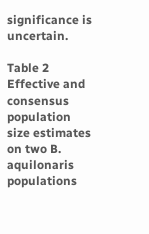significance is uncertain.

Table 2 Effective and consensus population size estimates on two B. aquilonaris populations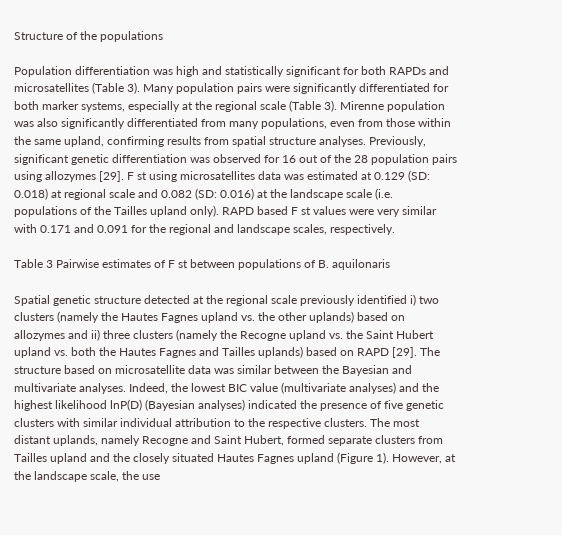Structure of the populations

Population differentiation was high and statistically significant for both RAPDs and microsatellites (Table 3). Many population pairs were significantly differentiated for both marker systems, especially at the regional scale (Table 3). Mirenne population was also significantly differentiated from many populations, even from those within the same upland, confirming results from spatial structure analyses. Previously, significant genetic differentiation was observed for 16 out of the 28 population pairs using allozymes [29]. F st using microsatellites data was estimated at 0.129 (SD: 0.018) at regional scale and 0.082 (SD: 0.016) at the landscape scale (i.e. populations of the Tailles upland only). RAPD based F st values were very similar with 0.171 and 0.091 for the regional and landscape scales, respectively.

Table 3 Pairwise estimates of F st between populations of B. aquilonaris

Spatial genetic structure detected at the regional scale previously identified i) two clusters (namely the Hautes Fagnes upland vs. the other uplands) based on allozymes and ii) three clusters (namely the Recogne upland vs. the Saint Hubert upland vs. both the Hautes Fagnes and Tailles uplands) based on RAPD [29]. The structure based on microsatellite data was similar between the Bayesian and multivariate analyses. Indeed, the lowest BIC value (multivariate analyses) and the highest likelihood lnP(D) (Bayesian analyses) indicated the presence of five genetic clusters with similar individual attribution to the respective clusters. The most distant uplands, namely Recogne and Saint Hubert, formed separate clusters from Tailles upland and the closely situated Hautes Fagnes upland (Figure 1). However, at the landscape scale, the use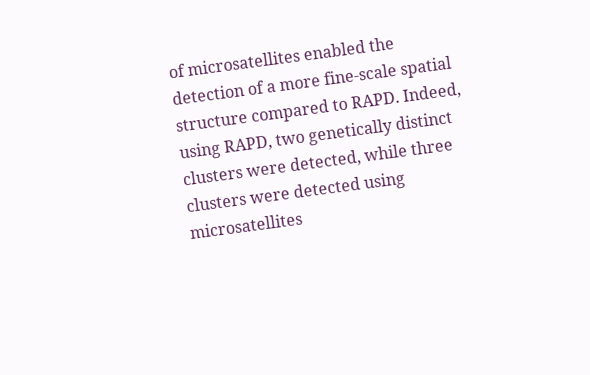of microsatellites enabled the detection of a more fine-scale spatial structure compared to RAPD. Indeed, using RAPD, two genetically distinct clusters were detected, while three clusters were detected using microsatellites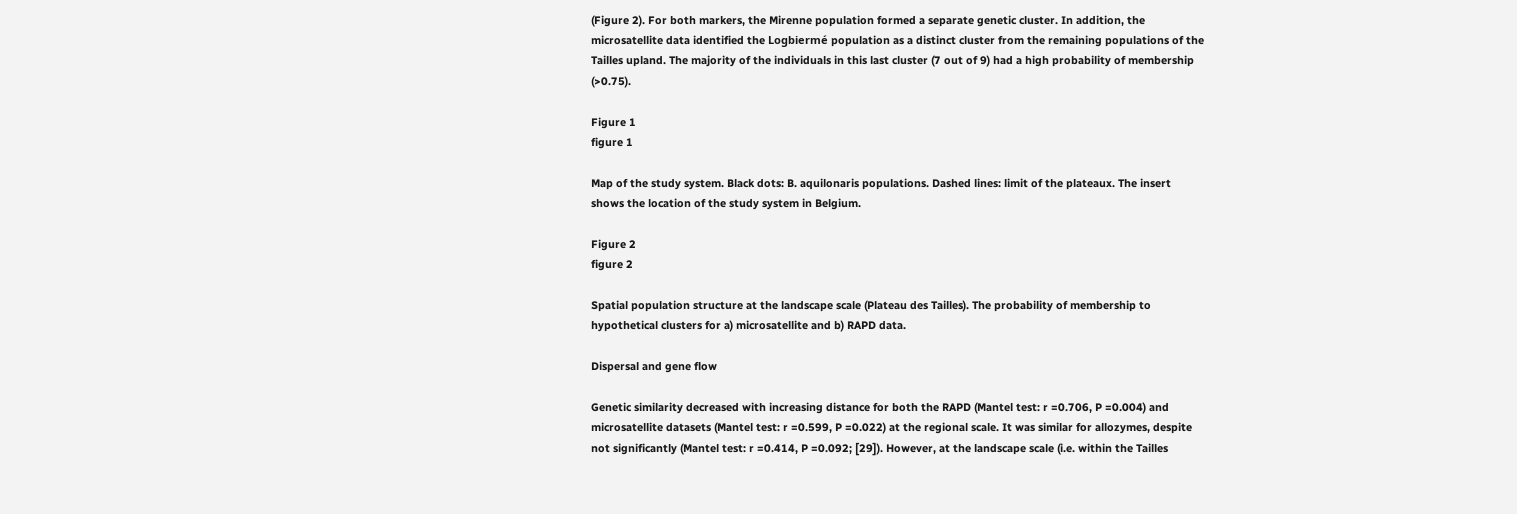(Figure 2). For both markers, the Mirenne population formed a separate genetic cluster. In addition, the microsatellite data identified the Logbiermé population as a distinct cluster from the remaining populations of the Tailles upland. The majority of the individuals in this last cluster (7 out of 9) had a high probability of membership (>0.75).

Figure 1
figure 1

Map of the study system. Black dots: B. aquilonaris populations. Dashed lines: limit of the plateaux. The insert shows the location of the study system in Belgium.

Figure 2
figure 2

Spatial population structure at the landscape scale (Plateau des Tailles). The probability of membership to hypothetical clusters for a) microsatellite and b) RAPD data.

Dispersal and gene flow

Genetic similarity decreased with increasing distance for both the RAPD (Mantel test: r =0.706, P =0.004) and microsatellite datasets (Mantel test: r =0.599, P =0.022) at the regional scale. It was similar for allozymes, despite not significantly (Mantel test: r =0.414, P =0.092; [29]). However, at the landscape scale (i.e. within the Tailles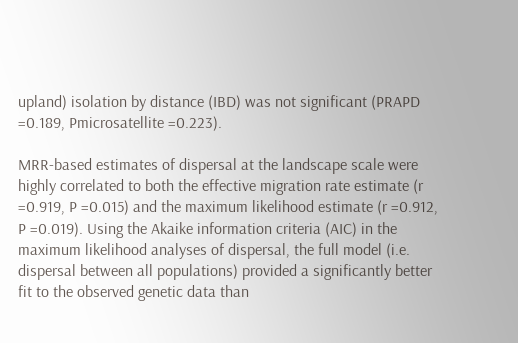upland) isolation by distance (IBD) was not significant (PRAPD =0.189, Pmicrosatellite =0.223).

MRR-based estimates of dispersal at the landscape scale were highly correlated to both the effective migration rate estimate (r =0.919, P =0.015) and the maximum likelihood estimate (r =0.912, P =0.019). Using the Akaike information criteria (AIC) in the maximum likelihood analyses of dispersal, the full model (i.e. dispersal between all populations) provided a significantly better fit to the observed genetic data than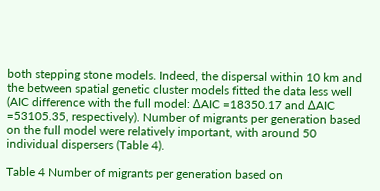both stepping stone models. Indeed, the dispersal within 10 km and the between spatial genetic cluster models fitted the data less well (AIC difference with the full model: ΔAIC =18350.17 and ΔAIC =53105.35, respectively). Number of migrants per generation based on the full model were relatively important, with around 50 individual dispersers (Table 4).

Table 4 Number of migrants per generation based on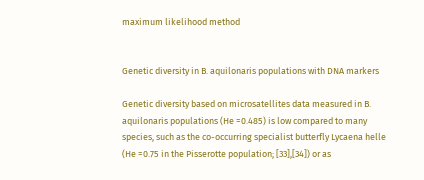maximum likelihood method


Genetic diversity in B. aquilonaris populations with DNA markers

Genetic diversity based on microsatellites data measured in B. aquilonaris populations (He =0.485) is low compared to many species, such as the co-occurring specialist butterfly Lycaena helle (He =0.75 in the Pisserotte population; [33],[34]) or as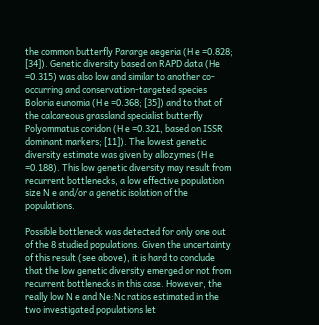the common butterfly Pararge aegeria (H e =0.828; [34]). Genetic diversity based on RAPD data (He =0.315) was also low and similar to another co-occurring and conservation-targeted species Boloria eunomia (H e =0.368; [35]) and to that of the calcareous grassland specialist butterfly Polyommatus coridon (H e =0.321, based on ISSR dominant markers; [11]). The lowest genetic diversity estimate was given by allozymes (H e =0.188). This low genetic diversity may result from recurrent bottlenecks, a low effective population size N e and/or a genetic isolation of the populations.

Possible bottleneck was detected for only one out of the 8 studied populations. Given the uncertainty of this result (see above), it is hard to conclude that the low genetic diversity emerged or not from recurrent bottlenecks in this case. However, the really low N e and Ne:Nc ratios estimated in the two investigated populations let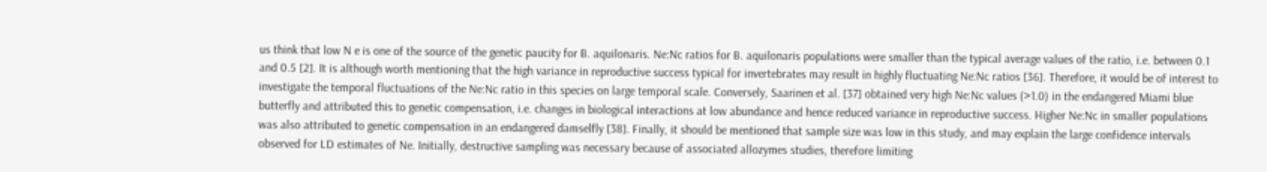us think that low N e is one of the source of the genetic paucity for B. aquilonaris. Ne:Nc ratios for B. aquilonaris populations were smaller than the typical average values of the ratio, i.e. between 0.1 and 0.5 [2]. It is although worth mentioning that the high variance in reproductive success typical for invertebrates may result in highly fluctuating Ne:Nc ratios [36]. Therefore, it would be of interest to investigate the temporal fluctuations of the Ne:Nc ratio in this species on large temporal scale. Conversely, Saarinen et al. [37] obtained very high Ne:Nc values (>1.0) in the endangered Miami blue butterfly and attributed this to genetic compensation, i.e. changes in biological interactions at low abundance and hence reduced variance in reproductive success. Higher Ne:Nc in smaller populations was also attributed to genetic compensation in an endangered damselfly [38]. Finally, it should be mentioned that sample size was low in this study, and may explain the large confidence intervals observed for LD estimates of Ne. Initially, destructive sampling was necessary because of associated allozymes studies, therefore limiting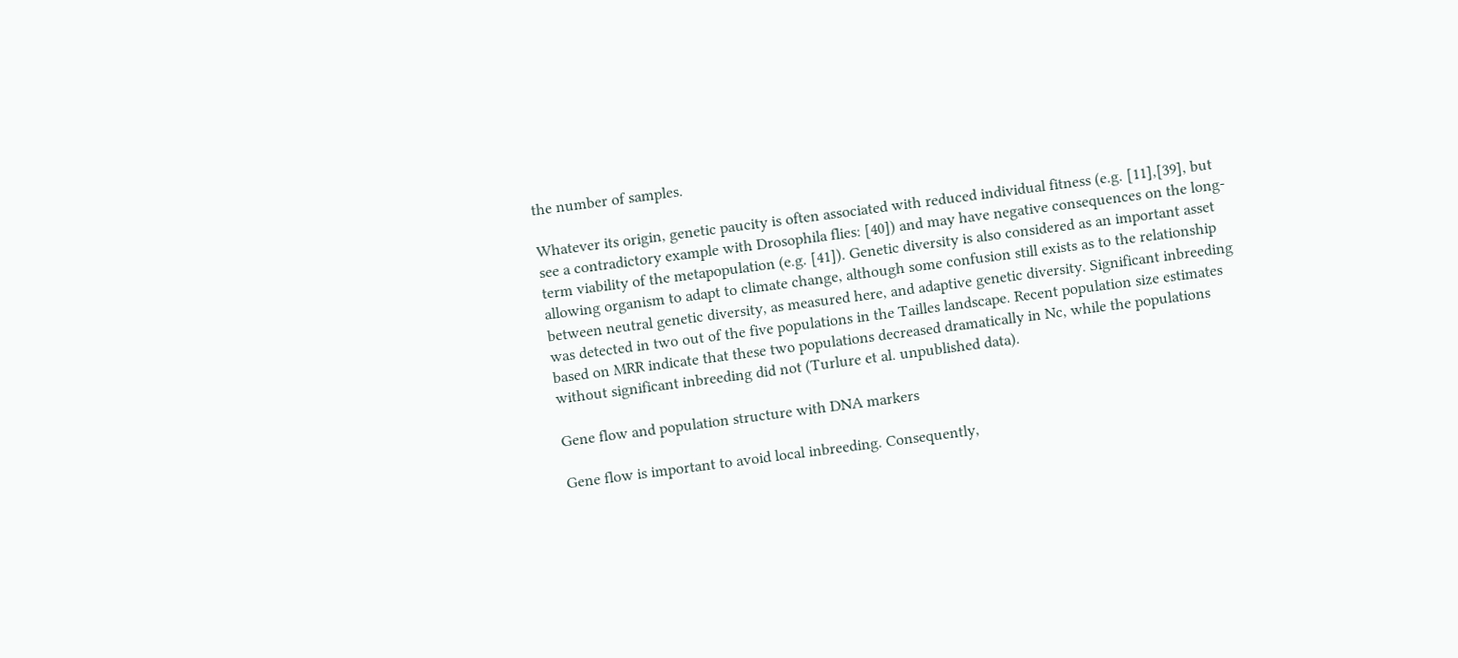the number of samples.

Whatever its origin, genetic paucity is often associated with reduced individual fitness (e.g. [11],[39], but see a contradictory example with Drosophila flies: [40]) and may have negative consequences on the long-term viability of the metapopulation (e.g. [41]). Genetic diversity is also considered as an important asset allowing organism to adapt to climate change, although some confusion still exists as to the relationship between neutral genetic diversity, as measured here, and adaptive genetic diversity. Significant inbreeding was detected in two out of the five populations in the Tailles landscape. Recent population size estimates based on MRR indicate that these two populations decreased dramatically in Nc, while the populations without significant inbreeding did not (Turlure et al. unpublished data).

Gene flow and population structure with DNA markers

Gene flow is important to avoid local inbreeding. Consequently,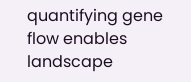quantifying gene flow enables landscape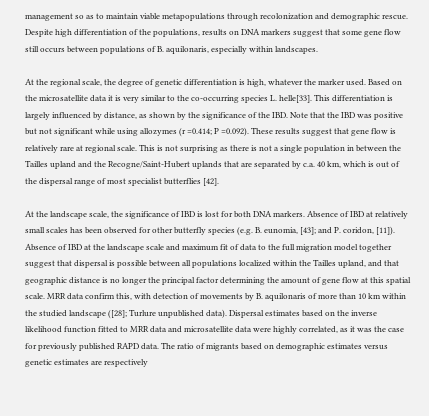management so as to maintain viable metapopulations through recolonization and demographic rescue. Despite high differentiation of the populations, results on DNA markers suggest that some gene flow still occurs between populations of B. aquilonaris, especially within landscapes.

At the regional scale, the degree of genetic differentiation is high, whatever the marker used. Based on the microsatellite data it is very similar to the co-occurring species L. helle[33]. This differentiation is largely influenced by distance, as shown by the significance of the IBD. Note that the IBD was positive but not significant while using allozymes (r =0.414; P =0.092). These results suggest that gene flow is relatively rare at regional scale. This is not surprising as there is not a single population in between the Tailles upland and the Recogne/Saint-Hubert uplands that are separated by c.a. 40 km, which is out of the dispersal range of most specialist butterflies [42].

At the landscape scale, the significance of IBD is lost for both DNA markers. Absence of IBD at relatively small scales has been observed for other butterfly species (e.g. B. eunomia, [43]; and P. coridon, [11]). Absence of IBD at the landscape scale and maximum fit of data to the full migration model together suggest that dispersal is possible between all populations localized within the Tailles upland, and that geographic distance is no longer the principal factor determining the amount of gene flow at this spatial scale. MRR data confirm this, with detection of movements by B. aquilonaris of more than 10 km within the studied landscape ([28]; Turlure unpublished data). Dispersal estimates based on the inverse likelihood function fitted to MRR data and microsatellite data were highly correlated, as it was the case for previously published RAPD data. The ratio of migrants based on demographic estimates versus genetic estimates are respectively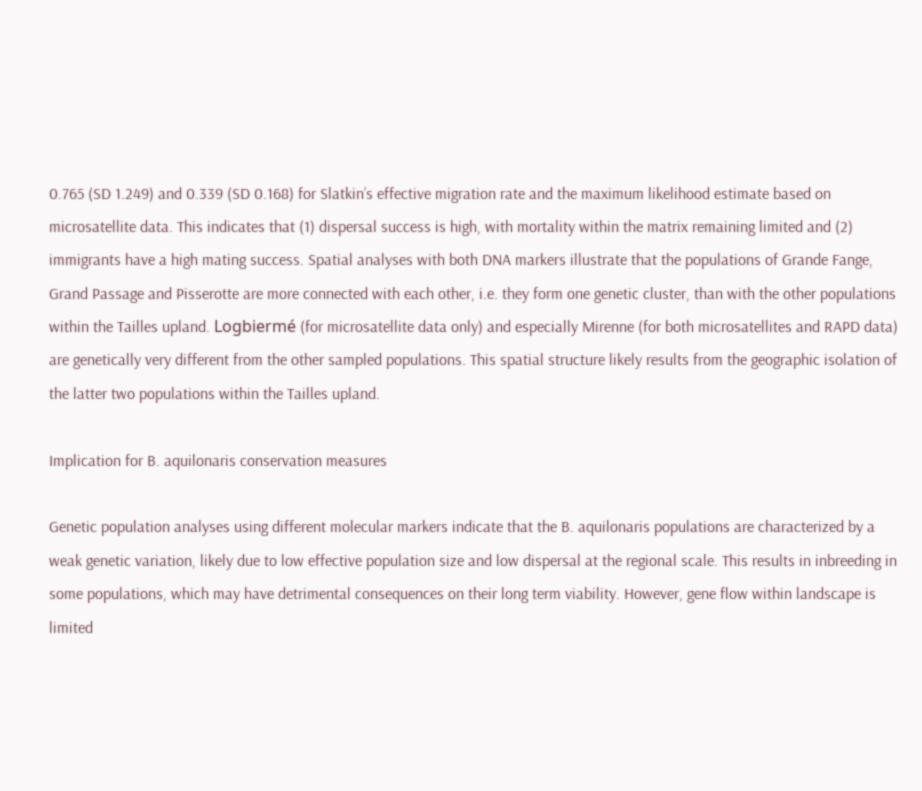0.765 (SD 1.249) and 0.339 (SD 0.168) for Slatkin’s effective migration rate and the maximum likelihood estimate based on microsatellite data. This indicates that (1) dispersal success is high, with mortality within the matrix remaining limited and (2) immigrants have a high mating success. Spatial analyses with both DNA markers illustrate that the populations of Grande Fange, Grand Passage and Pisserotte are more connected with each other, i.e. they form one genetic cluster, than with the other populations within the Tailles upland. Logbiermé (for microsatellite data only) and especially Mirenne (for both microsatellites and RAPD data) are genetically very different from the other sampled populations. This spatial structure likely results from the geographic isolation of the latter two populations within the Tailles upland.

Implication for B. aquilonaris conservation measures

Genetic population analyses using different molecular markers indicate that the B. aquilonaris populations are characterized by a weak genetic variation, likely due to low effective population size and low dispersal at the regional scale. This results in inbreeding in some populations, which may have detrimental consequences on their long term viability. However, gene flow within landscape is limited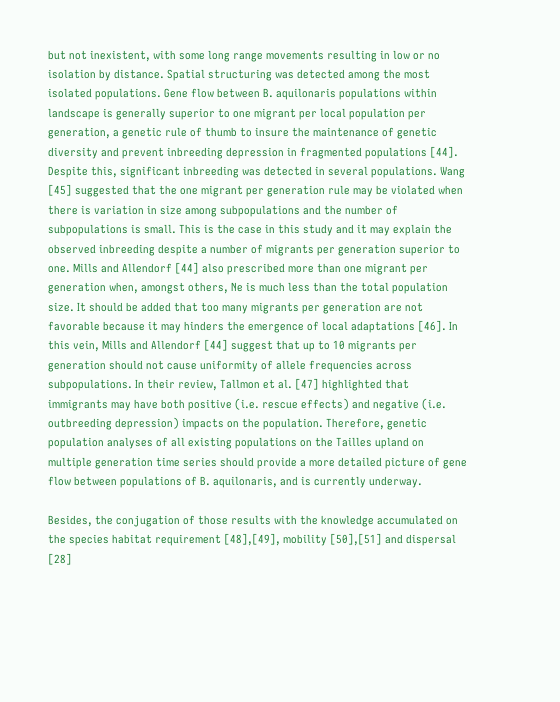but not inexistent, with some long range movements resulting in low or no isolation by distance. Spatial structuring was detected among the most isolated populations. Gene flow between B. aquilonaris populations within landscape is generally superior to one migrant per local population per generation, a genetic rule of thumb to insure the maintenance of genetic diversity and prevent inbreeding depression in fragmented populations [44]. Despite this, significant inbreeding was detected in several populations. Wang [45] suggested that the one migrant per generation rule may be violated when there is variation in size among subpopulations and the number of subpopulations is small. This is the case in this study and it may explain the observed inbreeding despite a number of migrants per generation superior to one. Mills and Allendorf [44] also prescribed more than one migrant per generation when, amongst others, Ne is much less than the total population size. It should be added that too many migrants per generation are not favorable because it may hinders the emergence of local adaptations [46]. In this vein, Mills and Allendorf [44] suggest that up to 10 migrants per generation should not cause uniformity of allele frequencies across subpopulations. In their review, Tallmon et al. [47] highlighted that immigrants may have both positive (i.e. rescue effects) and negative (i.e. outbreeding depression) impacts on the population. Therefore, genetic population analyses of all existing populations on the Tailles upland on multiple generation time series should provide a more detailed picture of gene flow between populations of B. aquilonaris, and is currently underway.

Besides, the conjugation of those results with the knowledge accumulated on the species habitat requirement [48],[49], mobility [50],[51] and dispersal [28]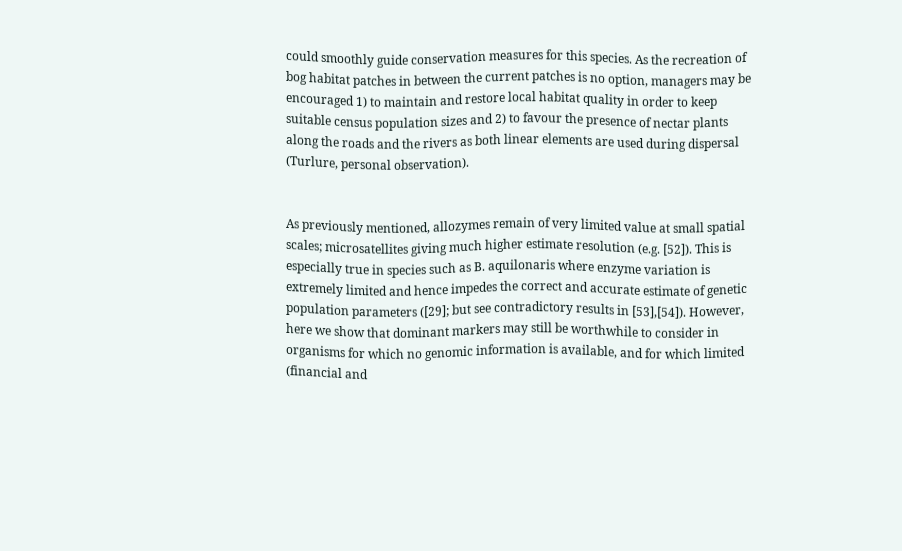could smoothly guide conservation measures for this species. As the recreation of bog habitat patches in between the current patches is no option, managers may be encouraged 1) to maintain and restore local habitat quality in order to keep suitable census population sizes and 2) to favour the presence of nectar plants along the roads and the rivers as both linear elements are used during dispersal (Turlure, personal observation).


As previously mentioned, allozymes remain of very limited value at small spatial scales; microsatellites giving much higher estimate resolution (e.g. [52]). This is especially true in species such as B. aquilonaris where enzyme variation is extremely limited and hence impedes the correct and accurate estimate of genetic population parameters ([29]; but see contradictory results in [53],[54]). However, here we show that dominant markers may still be worthwhile to consider in organisms for which no genomic information is available, and for which limited (financial and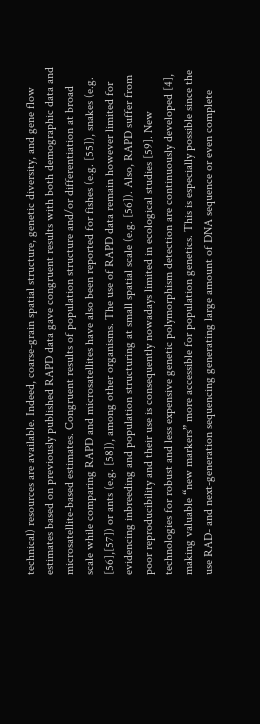technical) resources are available. Indeed, coarse-grain spatial structure, genetic diversity, and gene flow estimates based on previously published RAPD data gave congruent results with both demographic data and microsatellite-based estimates. Congruent results of population structure and/or differentiation at broad scale while comparing RAPD and microsatellites have also been reported for fishes (e.g. [55]), snakes (e.g. [56],[57]) or ants (e.g. [58]), among other organisms. The use of RAPD data remain however limited for evidencing inbreeding and population structuring at small spatial scale (e.g. [56]). Also, RAPD suffer from poor reproducibility and their use is consequently nowadays limited in ecological studies [59]. New technologies for robust and less expensive genetic polymorphism detection are continuously developed [4], making valuable “new markers” more accessible for population genetics. This is especially possible since the use RAD- and next-generation sequencing generating large amount of DNA sequence or even complete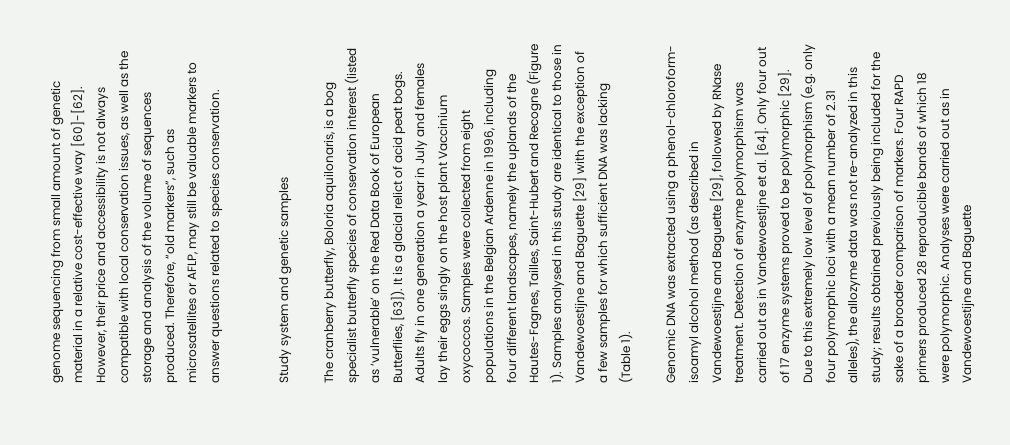genome sequencing from small amount of genetic material in a relative cost-effective way [60]-[62]. However, their price and accessibility is not always compatible with local conservation issues, as well as the storage and analysis of the volume of sequences produced. Therefore, “old markers”, such as microsatellites or AFLP, may still be valuable markers to answer questions related to species conservation.


Study system and genetic samples

The cranberry butterfly, Boloria aquilonaris, is a bog specialist butterfly species of conservation interest (listed as ‘vulnerable’ on the Red Data Book of European Butterflies, [63]). It is a glacial relict of acid peat bogs. Adults fly in one generation a year in July and females lay their eggs singly on the host plant Vaccinium oxycoccos. Samples were collected from eight populations in the Belgian Ardenne in 1996, including four different landscapes, namely the uplands of the Hautes-Fagnes, Tailles, Saint-Hubert and Recogne (Figure 1). Samples analysed in this study are identical to those in Vandewoestijne and Baguette [29] with the exception of a few samples for which sufficient DNA was lacking (Table 1).

Genomic DNA was extracted using a phenol-chloroform-isoamyl alcohol method (as described in Vandewoestijne and Baguette [29], followed by RNase treatment. Detection of enzyme polymorphism was carried out as in Vandewoestijne et al. [64]. Only four out of 17 enzyme systems proved to be polymorphic [29]. Due to this extremely low level of polymorphism (e.g. only four polymorphic loci with a mean number of 2.31 alleles), the allozyme data was not re-analyzed in this study; results obtained previously being included for the sake of a broader comparison of markers. Four RAPD primers produced 28 reproducible bands of which 18 were polymorphic. Analyses were carried out as in Vandewoestijne and Baguette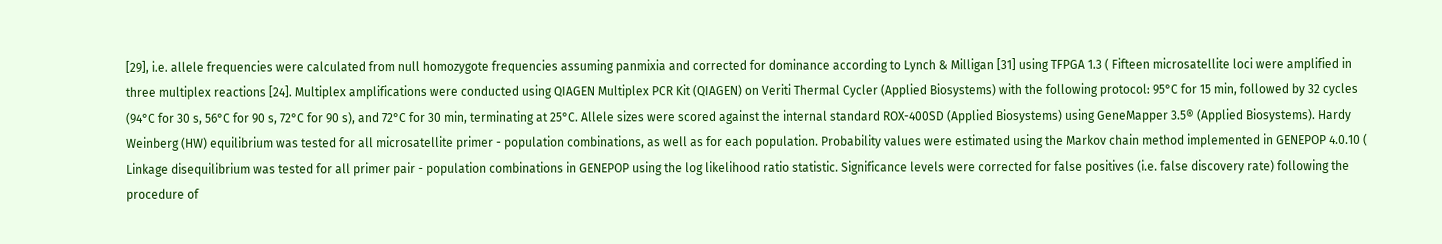[29], i.e. allele frequencies were calculated from null homozygote frequencies assuming panmixia and corrected for dominance according to Lynch & Milligan [31] using TFPGA 1.3 ( Fifteen microsatellite loci were amplified in three multiplex reactions [24]. Multiplex amplifications were conducted using QIAGEN Multiplex PCR Kit (QIAGEN) on Veriti Thermal Cycler (Applied Biosystems) with the following protocol: 95°C for 15 min, followed by 32 cycles (94°C for 30 s, 56°C for 90 s, 72°C for 90 s), and 72°C for 30 min, terminating at 25°C. Allele sizes were scored against the internal standard ROX-400SD (Applied Biosystems) using GeneMapper 3.5® (Applied Biosystems). Hardy Weinberg (HW) equilibrium was tested for all microsatellite primer - population combinations, as well as for each population. Probability values were estimated using the Markov chain method implemented in GENEPOP 4.0.10 ( Linkage disequilibrium was tested for all primer pair - population combinations in GENEPOP using the log likelihood ratio statistic. Significance levels were corrected for false positives (i.e. false discovery rate) following the procedure of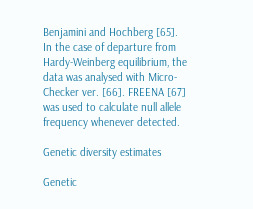Benjamini and Hochberg [65]. In the case of departure from Hardy-Weinberg equilibrium, the data was analysed with Micro-Checker ver. [66]. FREENA [67] was used to calculate null allele frequency whenever detected.

Genetic diversity estimates

Genetic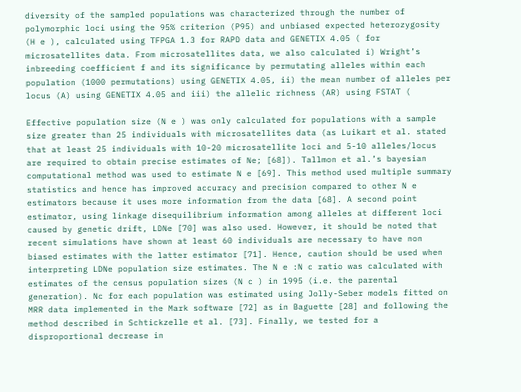diversity of the sampled populations was characterized through the number of polymorphic loci using the 95% criterion (P95) and unbiased expected heterozygosity (H e ), calculated using TFPGA 1.3 for RAPD data and GENETIX 4.05 ( for microsatellites data. From microsatellites data, we also calculated i) Wright’s inbreeding coefficient f and its significance by permutating alleles within each population (1000 permutations) using GENETIX 4.05, ii) the mean number of alleles per locus (A) using GENETIX 4.05 and iii) the allelic richness (AR) using FSTAT (

Effective population size (N e ) was only calculated for populations with a sample size greater than 25 individuals with microsatellites data (as Luikart et al. stated that at least 25 individuals with 10-20 microsatellite loci and 5-10 alleles/locus are required to obtain precise estimates of Ne; [68]). Tallmon et al.’s bayesian computational method was used to estimate N e [69]. This method used multiple summary statistics and hence has improved accuracy and precision compared to other N e estimators because it uses more information from the data [68]. A second point estimator, using linkage disequilibrium information among alleles at different loci caused by genetic drift, LDNe [70] was also used. However, it should be noted that recent simulations have shown at least 60 individuals are necessary to have non biased estimates with the latter estimator [71]. Hence, caution should be used when interpreting LDNe population size estimates. The N e :N c ratio was calculated with estimates of the census population sizes (N c ) in 1995 (i.e. the parental generation). Nc for each population was estimated using Jolly-Seber models fitted on MRR data implemented in the Mark software [72] as in Baguette [28] and following the method described in Schtickzelle et al. [73]. Finally, we tested for a disproportional decrease in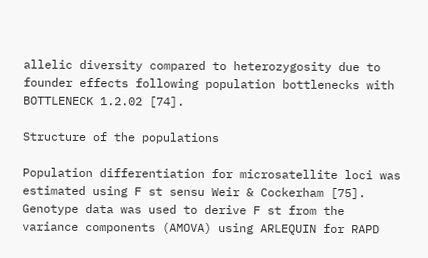allelic diversity compared to heterozygosity due to founder effects following population bottlenecks with BOTTLENECK 1.2.02 [74].

Structure of the populations

Population differentiation for microsatellite loci was estimated using F st sensu Weir & Cockerham [75]. Genotype data was used to derive F st from the variance components (AMOVA) using ARLEQUIN for RAPD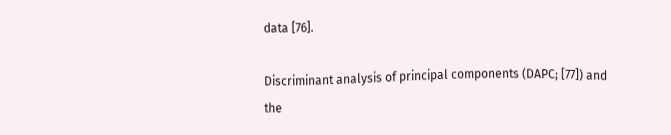data [76].

Discriminant analysis of principal components (DAPC; [77]) and the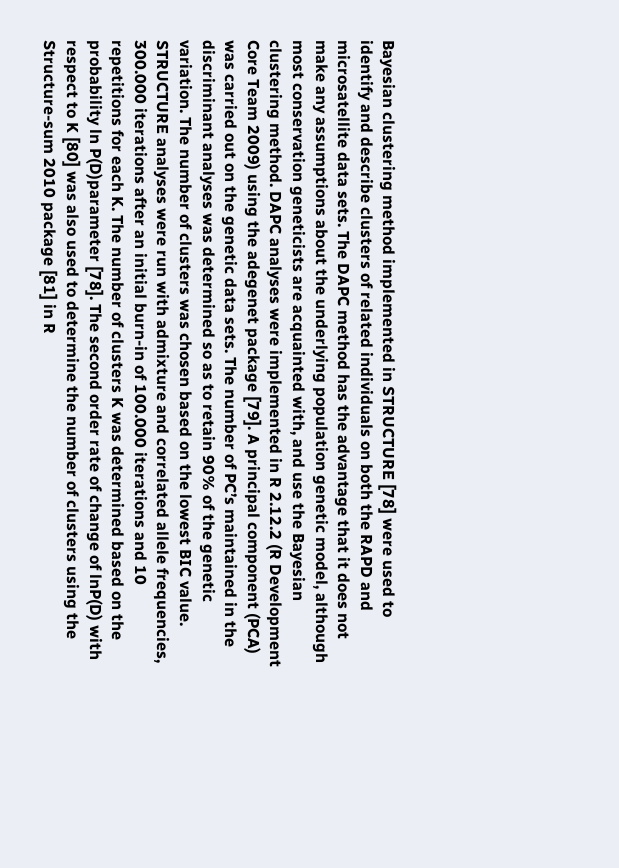Bayesian clustering method implemented in STRUCTURE [78] were used to identify and describe clusters of related individuals on both the RAPD and microsatellite data sets. The DAPC method has the advantage that it does not make any assumptions about the underlying population genetic model, although most conservation geneticists are acquainted with, and use the Bayesian clustering method. DAPC analyses were implemented in R 2.12.2 (R Development Core Team 2009) using the adegenet package [79]. A principal component (PCA) was carried out on the genetic data sets. The number of PC’s maintained in the discriminant analyses was determined so as to retain 90% of the genetic variation. The number of clusters was chosen based on the lowest BIC value. STRUCTURE analyses were run with admixture and correlated allele frequencies, 300.000 iterations after an initial burn-in of 100.000 iterations and 10 repetitions for each K. The number of clusters K was determined based on the probability ln P(D)parameter [78]. The second order rate of change of lnP(D) with respect to K [80] was also used to determine the number of clusters using the Structure-sum 2010 package [81] in R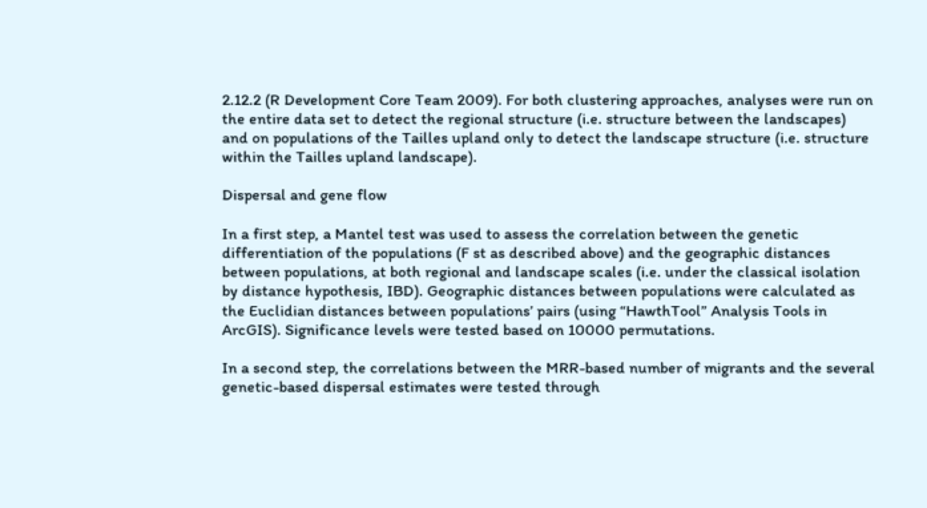2.12.2 (R Development Core Team 2009). For both clustering approaches, analyses were run on the entire data set to detect the regional structure (i.e. structure between the landscapes) and on populations of the Tailles upland only to detect the landscape structure (i.e. structure within the Tailles upland landscape).

Dispersal and gene flow

In a first step, a Mantel test was used to assess the correlation between the genetic differentiation of the populations (F st as described above) and the geographic distances between populations, at both regional and landscape scales (i.e. under the classical isolation by distance hypothesis, IBD). Geographic distances between populations were calculated as the Euclidian distances between populations’ pairs (using “HawthTool” Analysis Tools in ArcGIS). Significance levels were tested based on 10000 permutations.

In a second step, the correlations between the MRR-based number of migrants and the several genetic-based dispersal estimates were tested through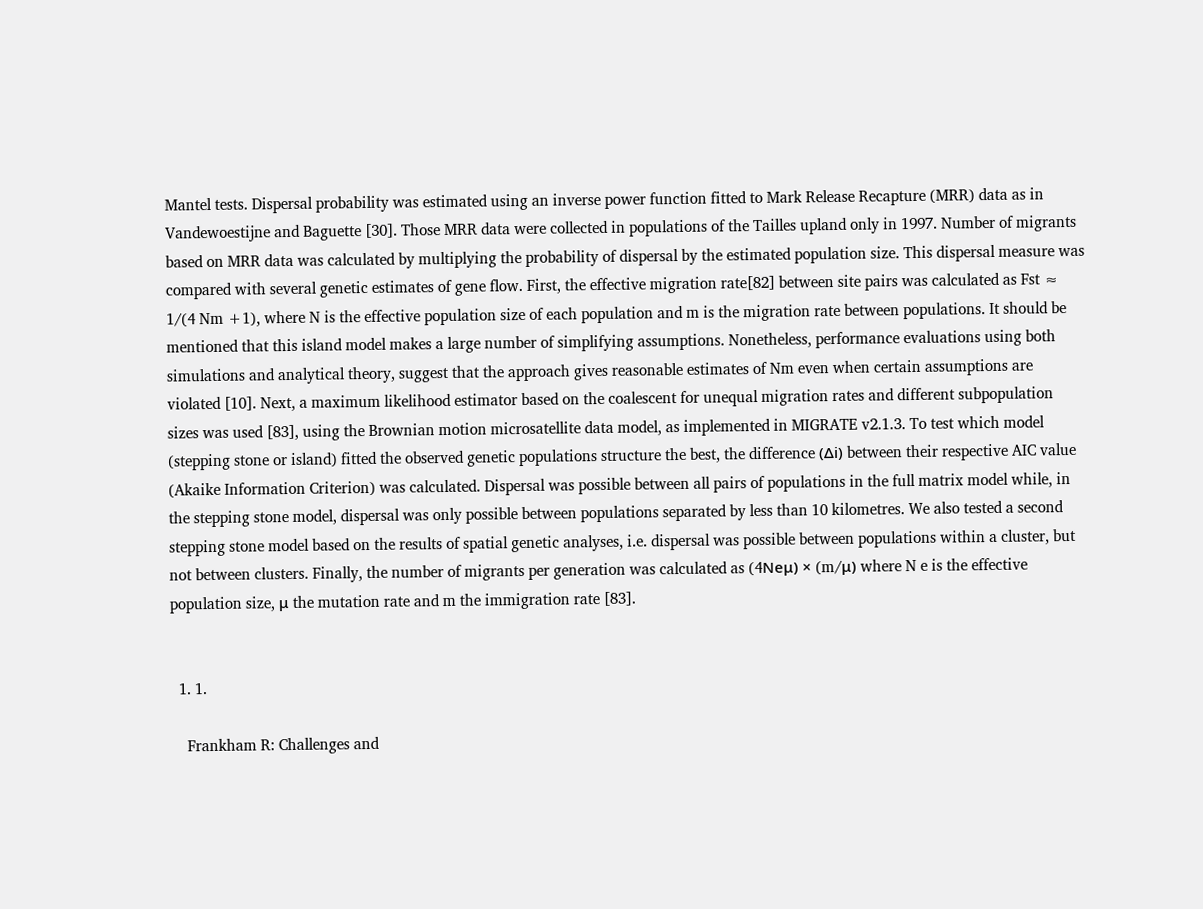Mantel tests. Dispersal probability was estimated using an inverse power function fitted to Mark Release Recapture (MRR) data as in Vandewoestijne and Baguette [30]. Those MRR data were collected in populations of the Tailles upland only in 1997. Number of migrants based on MRR data was calculated by multiplying the probability of dispersal by the estimated population size. This dispersal measure was compared with several genetic estimates of gene flow. First, the effective migration rate[82] between site pairs was calculated as Fst ≈ 1/(4 Nm +1), where N is the effective population size of each population and m is the migration rate between populations. It should be mentioned that this island model makes a large number of simplifying assumptions. Nonetheless, performance evaluations using both simulations and analytical theory, suggest that the approach gives reasonable estimates of Nm even when certain assumptions are violated [10]. Next, a maximum likelihood estimator based on the coalescent for unequal migration rates and different subpopulation sizes was used [83], using the Brownian motion microsatellite data model, as implemented in MIGRATE v2.1.3. To test which model (stepping stone or island) fitted the observed genetic populations structure the best, the difference (Δi) between their respective AIC value (Akaike Information Criterion) was calculated. Dispersal was possible between all pairs of populations in the full matrix model while, in the stepping stone model, dispersal was only possible between populations separated by less than 10 kilometres. We also tested a second stepping stone model based on the results of spatial genetic analyses, i.e. dispersal was possible between populations within a cluster, but not between clusters. Finally, the number of migrants per generation was calculated as (4Neμ) × (m/μ) where N e is the effective population size, μ the mutation rate and m the immigration rate [83].


  1. 1.

    Frankham R: Challenges and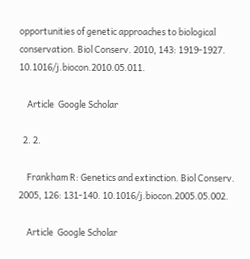opportunities of genetic approaches to biological conservation. Biol Conserv. 2010, 143: 1919-1927. 10.1016/j.biocon.2010.05.011.

    Article  Google Scholar

  2. 2.

    Frankham R: Genetics and extinction. Biol Conserv. 2005, 126: 131-140. 10.1016/j.biocon.2005.05.002.

    Article  Google Scholar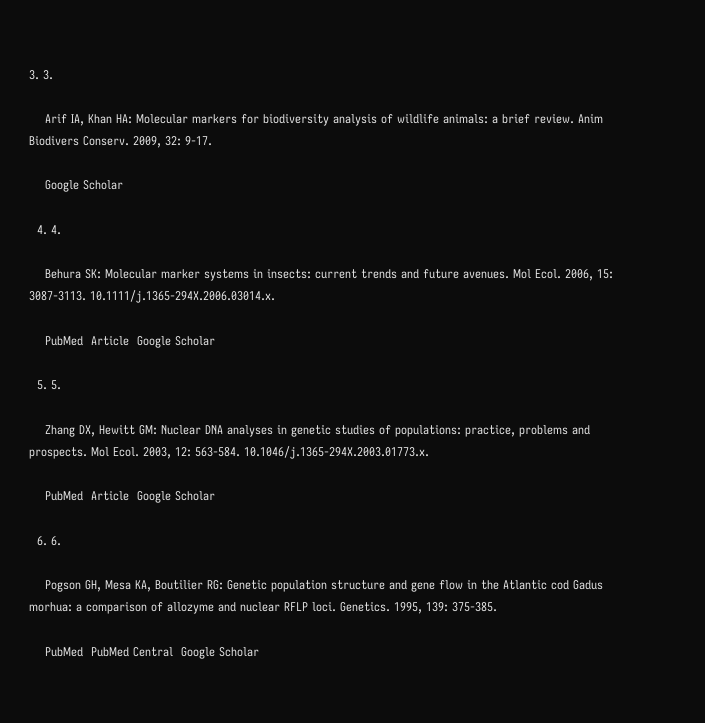3. 3.

    Arif IA, Khan HA: Molecular markers for biodiversity analysis of wildlife animals: a brief review. Anim Biodivers Conserv. 2009, 32: 9-17.

    Google Scholar

  4. 4.

    Behura SK: Molecular marker systems in insects: current trends and future avenues. Mol Ecol. 2006, 15: 3087-3113. 10.1111/j.1365-294X.2006.03014.x.

    PubMed  Article  Google Scholar

  5. 5.

    Zhang DX, Hewitt GM: Nuclear DNA analyses in genetic studies of populations: practice, problems and prospects. Mol Ecol. 2003, 12: 563-584. 10.1046/j.1365-294X.2003.01773.x.

    PubMed  Article  Google Scholar

  6. 6.

    Pogson GH, Mesa KA, Boutilier RG: Genetic population structure and gene flow in the Atlantic cod Gadus morhua: a comparison of allozyme and nuclear RFLP loci. Genetics. 1995, 139: 375-385.

    PubMed  PubMed Central  Google Scholar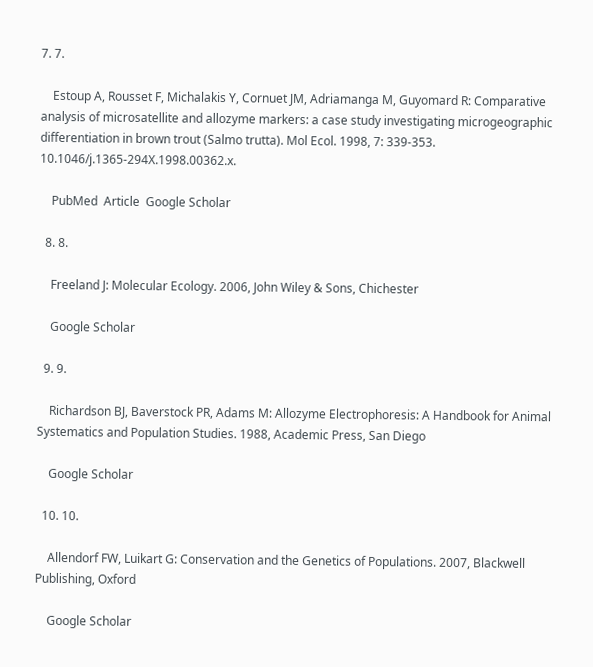7. 7.

    Estoup A, Rousset F, Michalakis Y, Cornuet JM, Adriamanga M, Guyomard R: Comparative analysis of microsatellite and allozyme markers: a case study investigating microgeographic differentiation in brown trout (Salmo trutta). Mol Ecol. 1998, 7: 339-353. 10.1046/j.1365-294X.1998.00362.x.

    PubMed  Article  Google Scholar

  8. 8.

    Freeland J: Molecular Ecology. 2006, John Wiley & Sons, Chichester

    Google Scholar

  9. 9.

    Richardson BJ, Baverstock PR, Adams M: Allozyme Electrophoresis: A Handbook for Animal Systematics and Population Studies. 1988, Academic Press, San Diego

    Google Scholar

  10. 10.

    Allendorf FW, Luikart G: Conservation and the Genetics of Populations. 2007, Blackwell Publishing, Oxford

    Google Scholar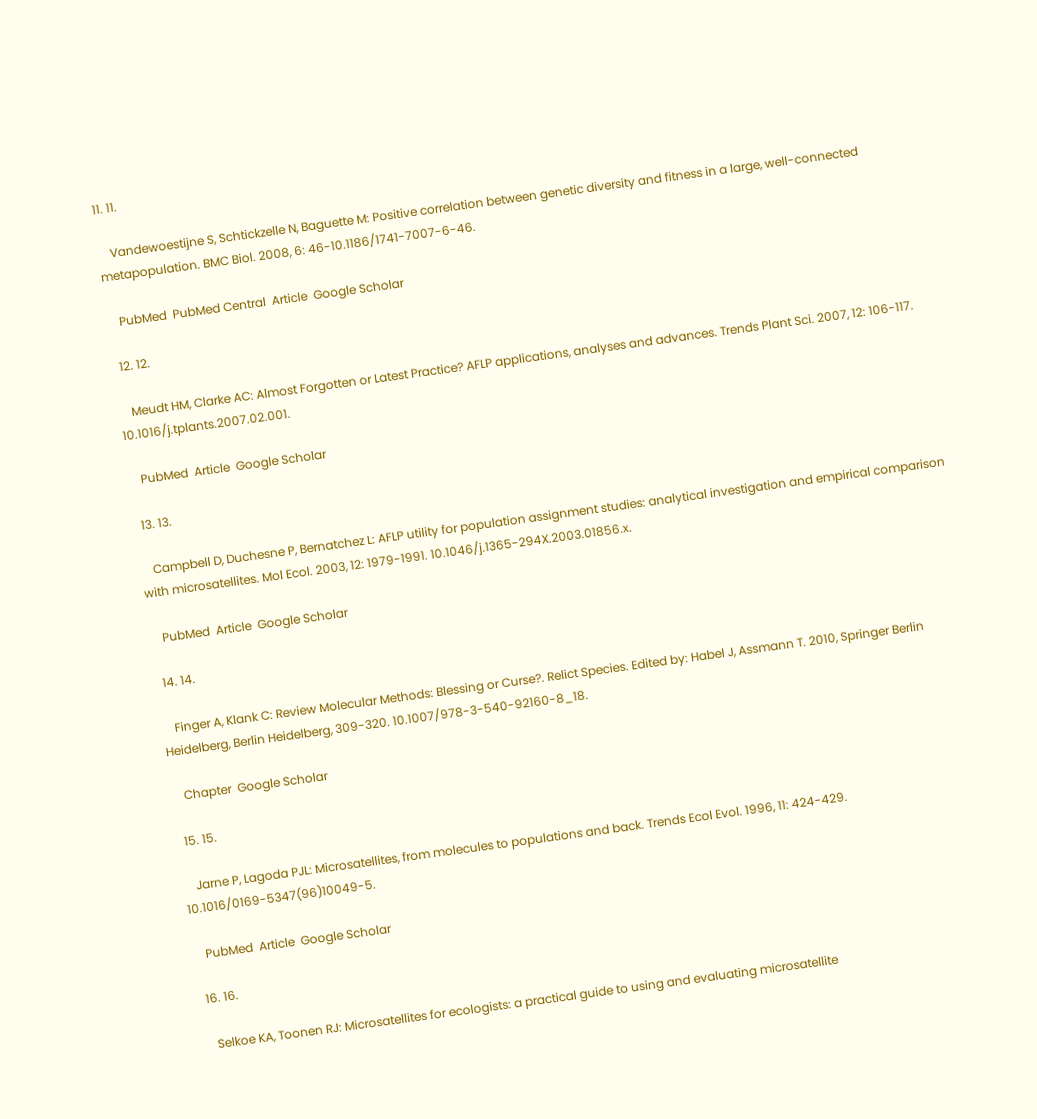11. 11.

    Vandewoestijne S, Schtickzelle N, Baguette M: Positive correlation between genetic diversity and fitness in a large, well-connected metapopulation. BMC Biol. 2008, 6: 46-10.1186/1741-7007-6-46.

    PubMed  PubMed Central  Article  Google Scholar

  12. 12.

    Meudt HM, Clarke AC: Almost Forgotten or Latest Practice? AFLP applications, analyses and advances. Trends Plant Sci. 2007, 12: 106-117. 10.1016/j.tplants.2007.02.001.

    PubMed  Article  Google Scholar

  13. 13.

    Campbell D, Duchesne P, Bernatchez L: AFLP utility for population assignment studies: analytical investigation and empirical comparison with microsatellites. Mol Ecol. 2003, 12: 1979-1991. 10.1046/j.1365-294X.2003.01856.x.

    PubMed  Article  Google Scholar

  14. 14.

    Finger A, Klank C: Review Molecular Methods: Blessing or Curse?. Relict Species. Edited by: Habel J, Assmann T. 2010, Springer Berlin Heidelberg, Berlin Heidelberg, 309-320. 10.1007/978-3-540-92160-8_18.

    Chapter  Google Scholar

  15. 15.

    Jarne P, Lagoda PJL: Microsatellites, from molecules to populations and back. Trends Ecol Evol. 1996, 11: 424-429. 10.1016/0169-5347(96)10049-5.

    PubMed  Article  Google Scholar

  16. 16.

    Selkoe KA, Toonen RJ: Microsatellites for ecologists: a practical guide to using and evaluating microsatellite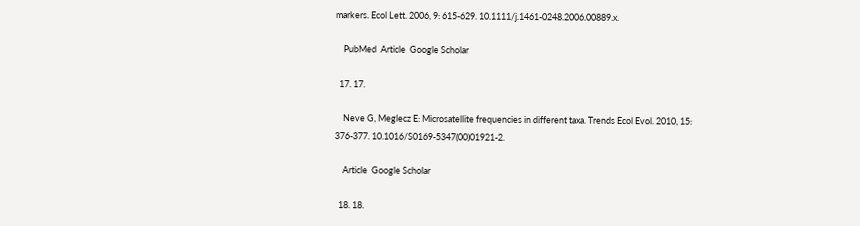markers. Ecol Lett. 2006, 9: 615-629. 10.1111/j.1461-0248.2006.00889.x.

    PubMed  Article  Google Scholar

  17. 17.

    Neve G, Meglecz E: Microsatellite frequencies in different taxa. Trends Ecol Evol. 2010, 15: 376-377. 10.1016/S0169-5347(00)01921-2.

    Article  Google Scholar

  18. 18.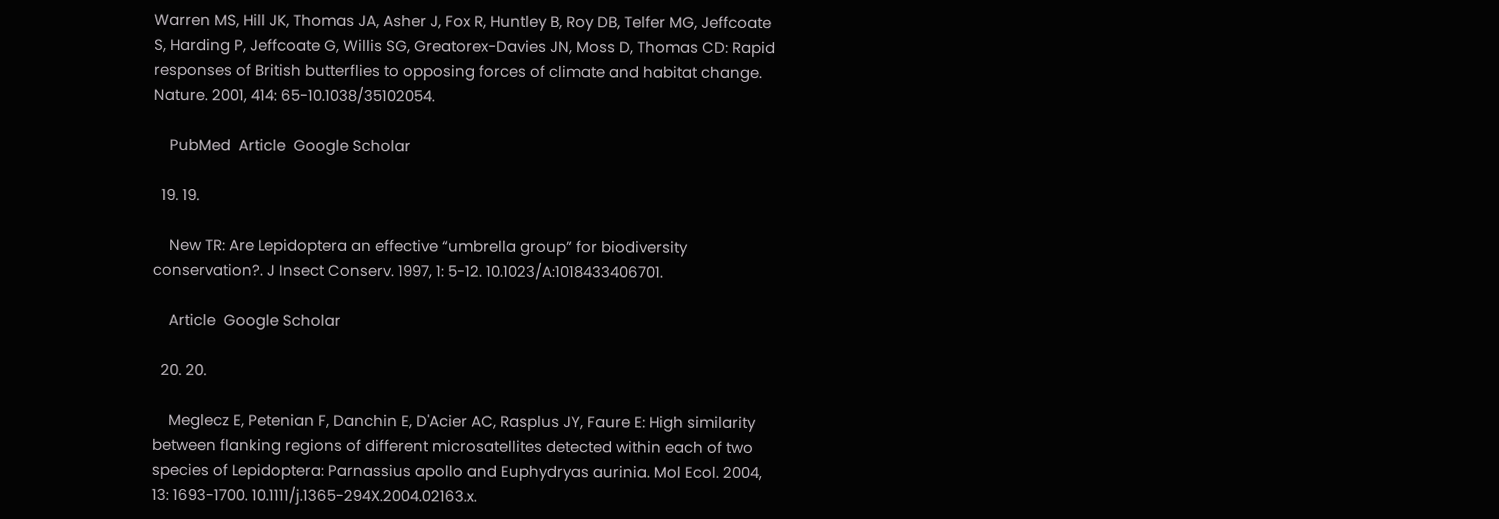Warren MS, Hill JK, Thomas JA, Asher J, Fox R, Huntley B, Roy DB, Telfer MG, Jeffcoate S, Harding P, Jeffcoate G, Willis SG, Greatorex-Davies JN, Moss D, Thomas CD: Rapid responses of British butterflies to opposing forces of climate and habitat change. Nature. 2001, 414: 65-10.1038/35102054.

    PubMed  Article  Google Scholar

  19. 19.

    New TR: Are Lepidoptera an effective “umbrella group” for biodiversity conservation?. J Insect Conserv. 1997, 1: 5-12. 10.1023/A:1018433406701.

    Article  Google Scholar

  20. 20.

    Meglecz E, Petenian F, Danchin E, D'Acier AC, Rasplus JY, Faure E: High similarity between flanking regions of different microsatellites detected within each of two species of Lepidoptera: Parnassius apollo and Euphydryas aurinia. Mol Ecol. 2004, 13: 1693-1700. 10.1111/j.1365-294X.2004.02163.x.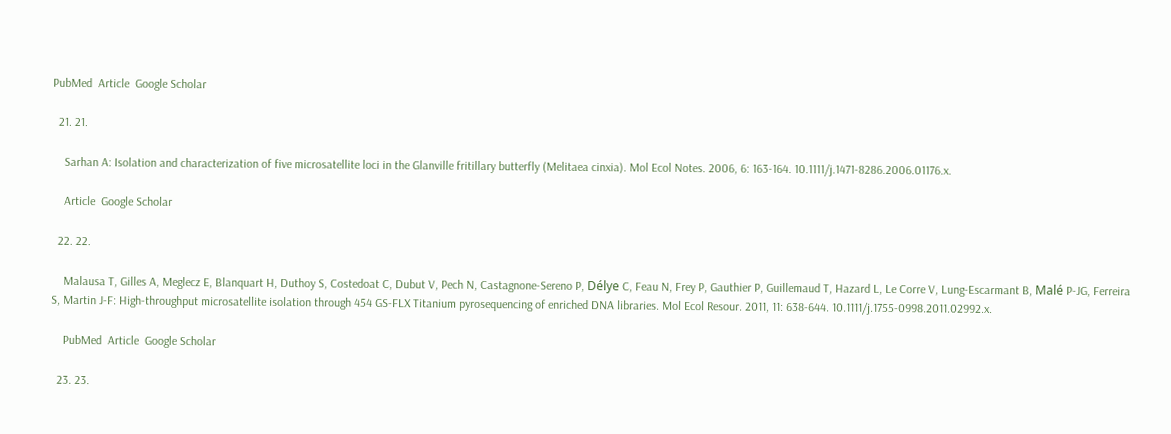PubMed  Article  Google Scholar

  21. 21.

    Sarhan A: Isolation and characterization of five microsatellite loci in the Glanville fritillary butterfly (Melitaea cinxia). Mol Ecol Notes. 2006, 6: 163-164. 10.1111/j.1471-8286.2006.01176.x.

    Article  Google Scholar

  22. 22.

    Malausa T, Gilles A, Meglecz E, Blanquart H, Duthoy S, Costedoat C, Dubut V, Pech N, Castagnone-Sereno P, Délye C, Feau N, Frey P, Gauthier P, Guillemaud T, Hazard L, Le Corre V, Lung-Escarmant B, Malé P-JG, Ferreira S, Martin J-F: High-throughput microsatellite isolation through 454 GS-FLX Titanium pyrosequencing of enriched DNA libraries. Mol Ecol Resour. 2011, 11: 638-644. 10.1111/j.1755-0998.2011.02992.x.

    PubMed  Article  Google Scholar

  23. 23.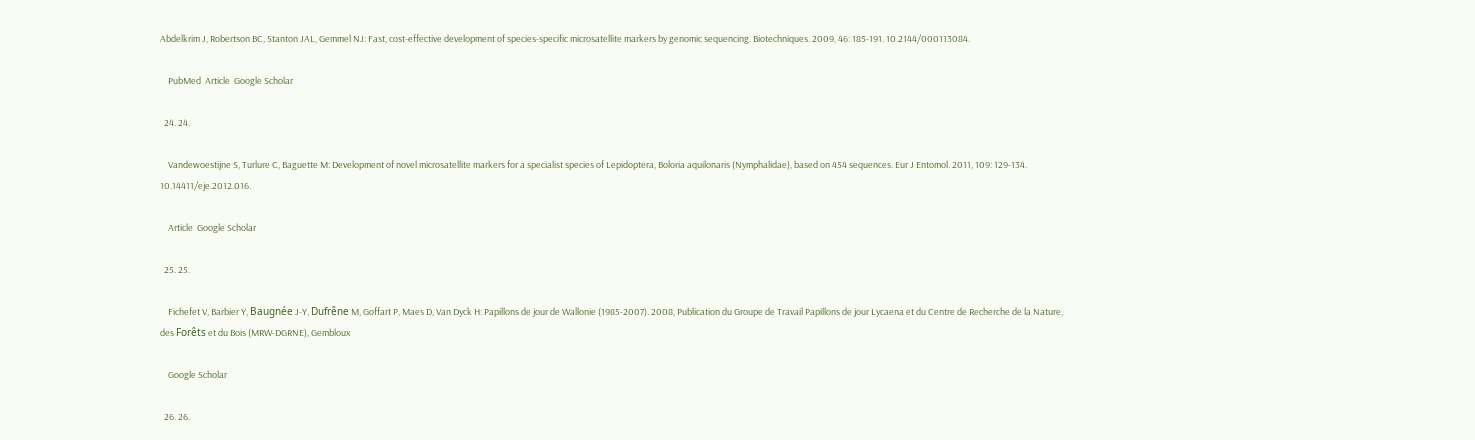Abdelkrim J, Robertson BC, Stanton JAL, Gemmel NJ: Fast, cost-effective development of species-specific microsatellite markers by genomic sequencing. Biotechniques. 2009, 46: 185-191. 10.2144/000113084.

    PubMed  Article  Google Scholar

  24. 24.

    Vandewoestijne S, Turlure C, Baguette M: Development of novel microsatellite markers for a specialist species of Lepidoptera, Boloria aquilonaris (Nymphalidae), based on 454 sequences. Eur J Entomol. 2011, 109: 129-134. 10.14411/eje.2012.016.

    Article  Google Scholar

  25. 25.

    Fichefet V, Barbier Y, Baugnée J-Y, Dufrêne M, Goffart P, Maes D, Van Dyck H: Papillons de jour de Wallonie (1985-2007). 2008, Publication du Groupe de Travail Papillons de jour Lycaena et du Centre de Recherche de la Nature, des Forêts et du Bois (MRW-DGRNE), Gembloux

    Google Scholar

  26. 26.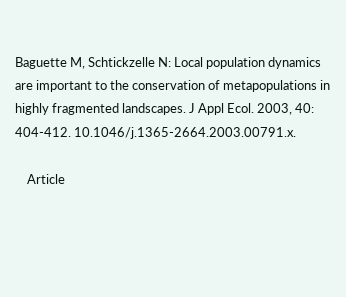Baguette M, Schtickzelle N: Local population dynamics are important to the conservation of metapopulations in highly fragmented landscapes. J Appl Ecol. 2003, 40: 404-412. 10.1046/j.1365-2664.2003.00791.x.

    Article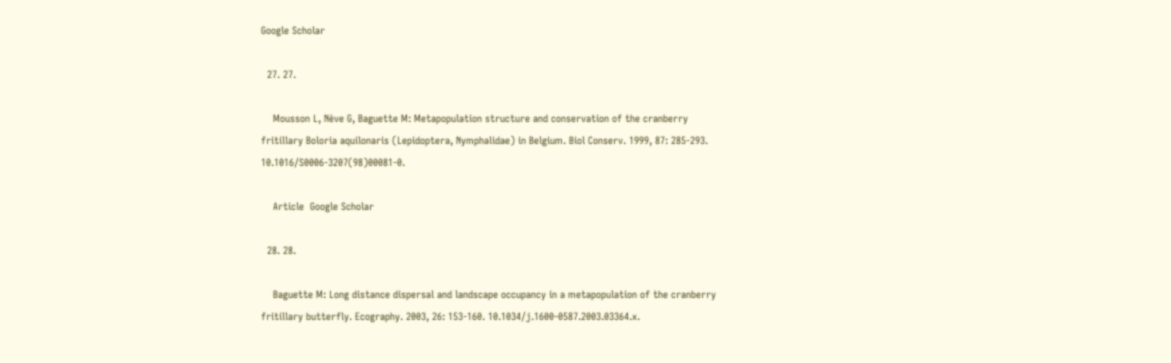Google Scholar

  27. 27.

    Mousson L, Nève G, Baguette M: Metapopulation structure and conservation of the cranberry fritillary Boloria aquilonaris (Lepidoptera, Nymphalidae) in Belgium. Biol Conserv. 1999, 87: 285-293. 10.1016/S0006-3207(98)00081-0.

    Article  Google Scholar

  28. 28.

    Baguette M: Long distance dispersal and landscape occupancy in a metapopulation of the cranberry fritillary butterfly. Ecography. 2003, 26: 153-160. 10.1034/j.1600-0587.2003.03364.x.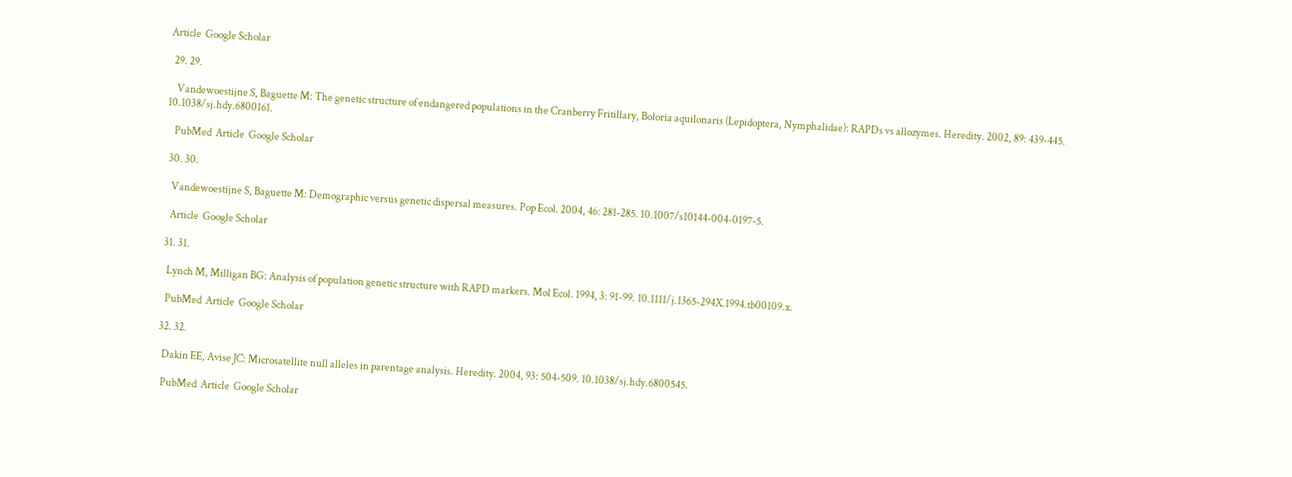Article  Google Scholar

  29. 29.

    Vandewoestijne S, Baguette M: The genetic structure of endangered populations in the Cranberry Fritillary, Boloria aquilonaris (Lepidoptera, Nymphalidae): RAPDs vs allozymes. Heredity. 2002, 89: 439-445. 10.1038/sj.hdy.6800161.

    PubMed  Article  Google Scholar

  30. 30.

    Vandewoestijne S, Baguette M: Demographic versus genetic dispersal measures. Pop Ecol. 2004, 46: 281-285. 10.1007/s10144-004-0197-5.

    Article  Google Scholar

  31. 31.

    Lynch M, Milligan BG: Analysis of population genetic structure with RAPD markers. Mol Ecol. 1994, 3: 91-99. 10.1111/j.1365-294X.1994.tb00109.x.

    PubMed  Article  Google Scholar

  32. 32.

    Dakin EE, Avise JC: Microsatellite null alleles in parentage analysis. Heredity. 2004, 93: 504-509. 10.1038/sj.hdy.6800545.

    PubMed  Article  Google Scholar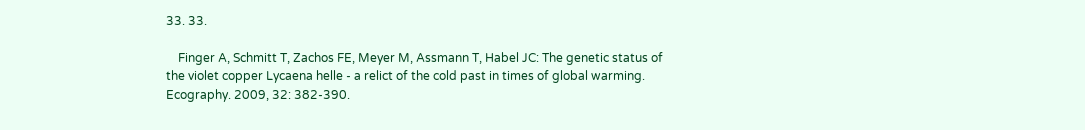33. 33.

    Finger A, Schmitt T, Zachos FE, Meyer M, Assmann T, Habel JC: The genetic status of the violet copper Lycaena helle - a relict of the cold past in times of global warming. Ecography. 2009, 32: 382-390.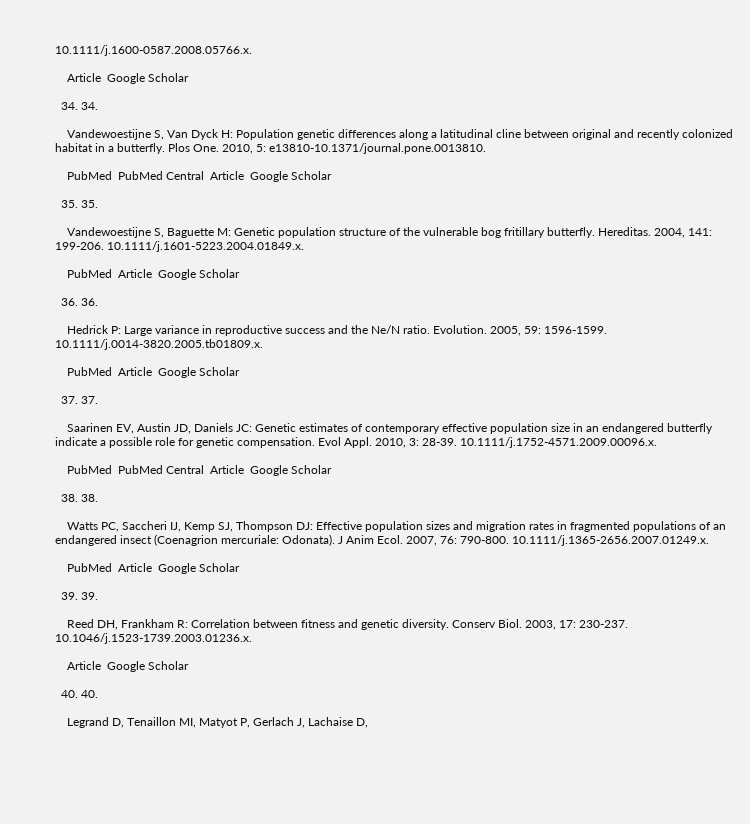10.1111/j.1600-0587.2008.05766.x.

    Article  Google Scholar

  34. 34.

    Vandewoestijne S, Van Dyck H: Population genetic differences along a latitudinal cline between original and recently colonized habitat in a butterfly. Plos One. 2010, 5: e13810-10.1371/journal.pone.0013810.

    PubMed  PubMed Central  Article  Google Scholar

  35. 35.

    Vandewoestijne S, Baguette M: Genetic population structure of the vulnerable bog fritillary butterfly. Hereditas. 2004, 141: 199-206. 10.1111/j.1601-5223.2004.01849.x.

    PubMed  Article  Google Scholar

  36. 36.

    Hedrick P: Large variance in reproductive success and the Ne/N ratio. Evolution. 2005, 59: 1596-1599. 10.1111/j.0014-3820.2005.tb01809.x.

    PubMed  Article  Google Scholar

  37. 37.

    Saarinen EV, Austin JD, Daniels JC: Genetic estimates of contemporary effective population size in an endangered butterfly indicate a possible role for genetic compensation. Evol Appl. 2010, 3: 28-39. 10.1111/j.1752-4571.2009.00096.x.

    PubMed  PubMed Central  Article  Google Scholar

  38. 38.

    Watts PC, Saccheri IJ, Kemp SJ, Thompson DJ: Effective population sizes and migration rates in fragmented populations of an endangered insect (Coenagrion mercuriale: Odonata). J Anim Ecol. 2007, 76: 790-800. 10.1111/j.1365-2656.2007.01249.x.

    PubMed  Article  Google Scholar

  39. 39.

    Reed DH, Frankham R: Correlation between fitness and genetic diversity. Conserv Biol. 2003, 17: 230-237. 10.1046/j.1523-1739.2003.01236.x.

    Article  Google Scholar

  40. 40.

    Legrand D, Tenaillon MI, Matyot P, Gerlach J, Lachaise D,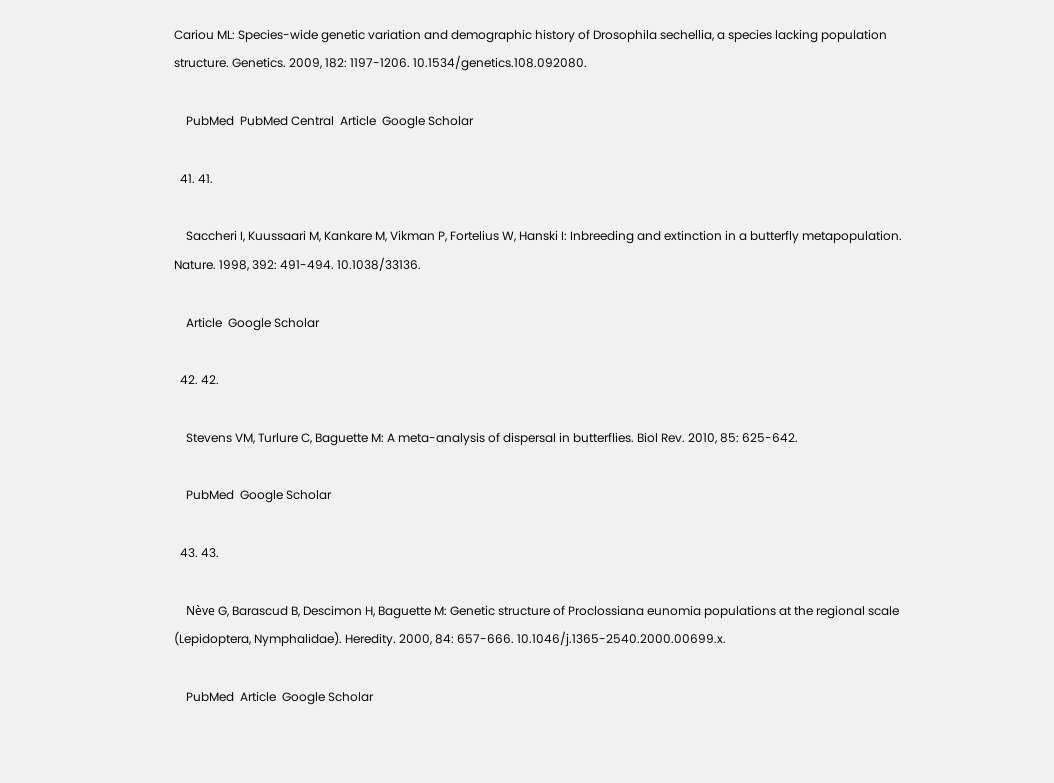Cariou ML: Species-wide genetic variation and demographic history of Drosophila sechellia, a species lacking population structure. Genetics. 2009, 182: 1197-1206. 10.1534/genetics.108.092080.

    PubMed  PubMed Central  Article  Google Scholar

  41. 41.

    Saccheri I, Kuussaari M, Kankare M, Vikman P, Fortelius W, Hanski I: Inbreeding and extinction in a butterfly metapopulation. Nature. 1998, 392: 491-494. 10.1038/33136.

    Article  Google Scholar

  42. 42.

    Stevens VM, Turlure C, Baguette M: A meta-analysis of dispersal in butterflies. Biol Rev. 2010, 85: 625-642.

    PubMed  Google Scholar

  43. 43.

    Nève G, Barascud B, Descimon H, Baguette M: Genetic structure of Proclossiana eunomia populations at the regional scale (Lepidoptera, Nymphalidae). Heredity. 2000, 84: 657-666. 10.1046/j.1365-2540.2000.00699.x.

    PubMed  Article  Google Scholar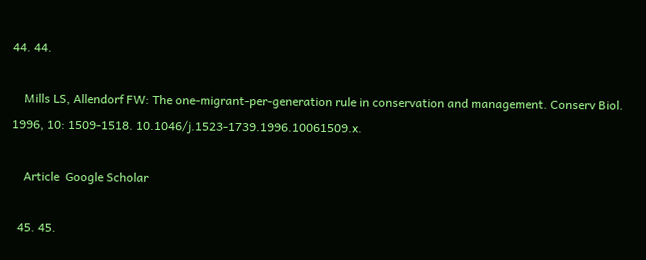44. 44.

    Mills LS, Allendorf FW: The one-migrant-per-generation rule in conservation and management. Conserv Biol. 1996, 10: 1509-1518. 10.1046/j.1523-1739.1996.10061509.x.

    Article  Google Scholar

  45. 45.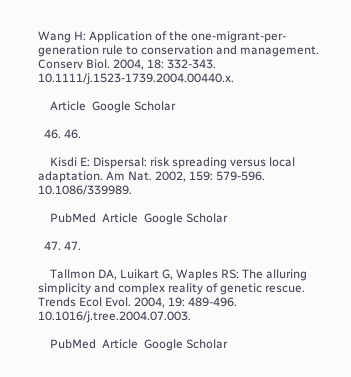Wang H: Application of the one-migrant-per-generation rule to conservation and management. Conserv Biol. 2004, 18: 332-343. 10.1111/j.1523-1739.2004.00440.x.

    Article  Google Scholar

  46. 46.

    Kisdi E: Dispersal: risk spreading versus local adaptation. Am Nat. 2002, 159: 579-596. 10.1086/339989.

    PubMed  Article  Google Scholar

  47. 47.

    Tallmon DA, Luikart G, Waples RS: The alluring simplicity and complex reality of genetic rescue. Trends Ecol Evol. 2004, 19: 489-496. 10.1016/j.tree.2004.07.003.

    PubMed  Article  Google Scholar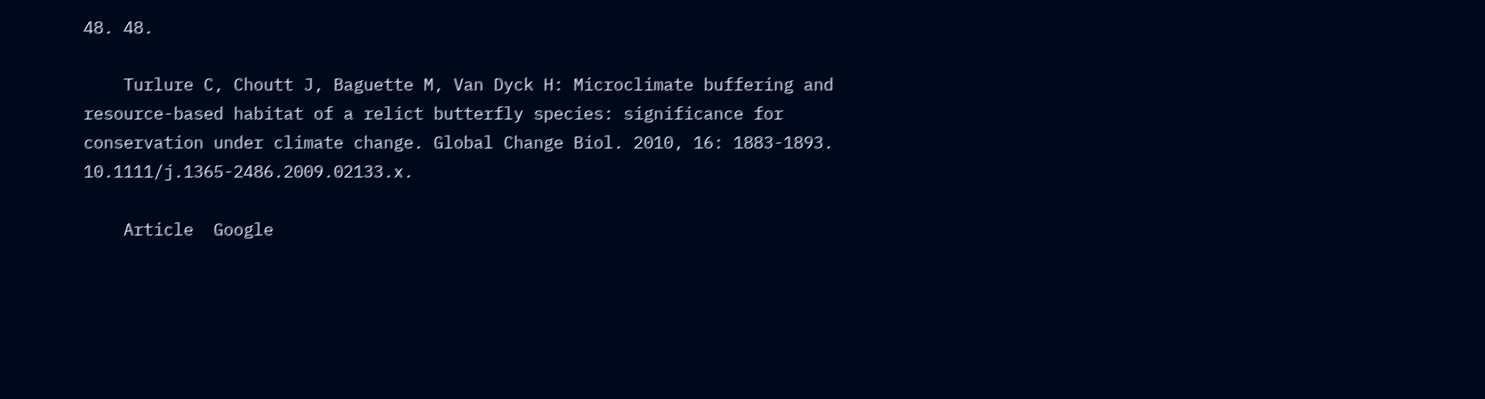48. 48.

    Turlure C, Choutt J, Baguette M, Van Dyck H: Microclimate buffering and resource-based habitat of a relict butterfly species: significance for conservation under climate change. Global Change Biol. 2010, 16: 1883-1893. 10.1111/j.1365-2486.2009.02133.x.

    Article  Google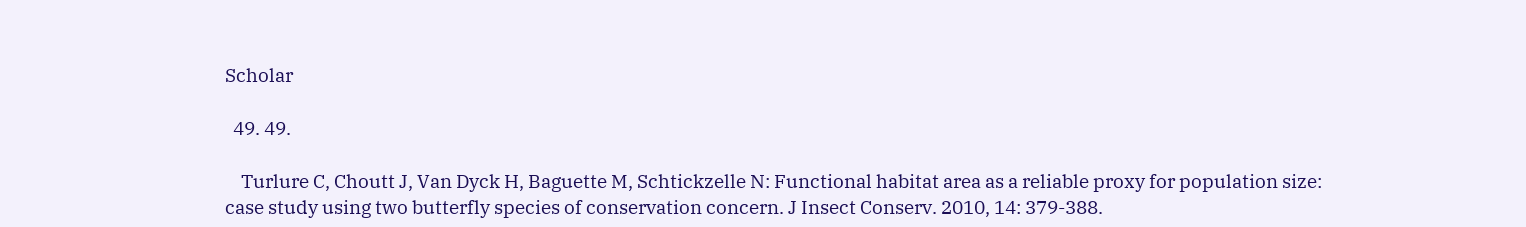Scholar

  49. 49.

    Turlure C, Choutt J, Van Dyck H, Baguette M, Schtickzelle N: Functional habitat area as a reliable proxy for population size: case study using two butterfly species of conservation concern. J Insect Conserv. 2010, 14: 379-388.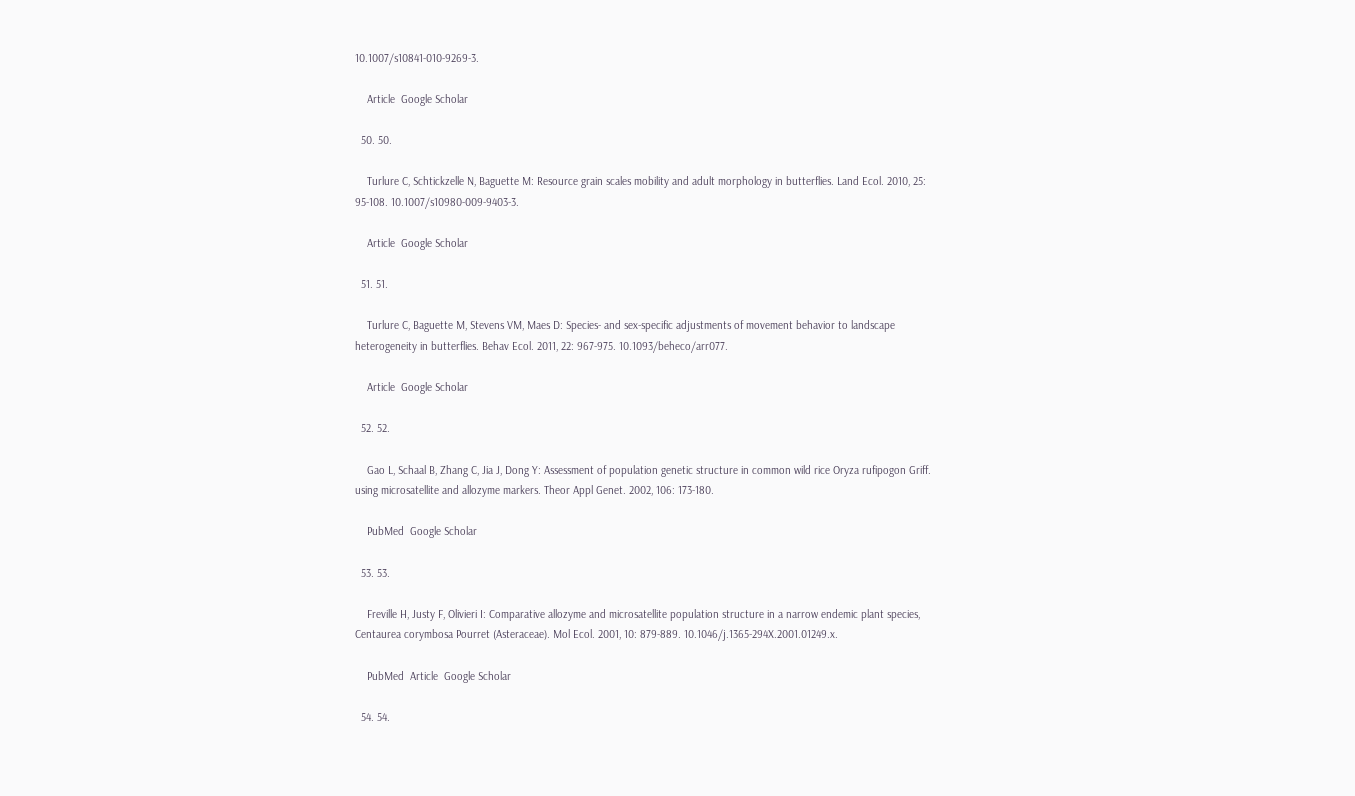10.1007/s10841-010-9269-3.

    Article  Google Scholar

  50. 50.

    Turlure C, Schtickzelle N, Baguette M: Resource grain scales mobility and adult morphology in butterflies. Land Ecol. 2010, 25: 95-108. 10.1007/s10980-009-9403-3.

    Article  Google Scholar

  51. 51.

    Turlure C, Baguette M, Stevens VM, Maes D: Species- and sex-specific adjustments of movement behavior to landscape heterogeneity in butterflies. Behav Ecol. 2011, 22: 967-975. 10.1093/beheco/arr077.

    Article  Google Scholar

  52. 52.

    Gao L, Schaal B, Zhang C, Jia J, Dong Y: Assessment of population genetic structure in common wild rice Oryza rufipogon Griff. using microsatellite and allozyme markers. Theor Appl Genet. 2002, 106: 173-180.

    PubMed  Google Scholar

  53. 53.

    Freville H, Justy F, Olivieri I: Comparative allozyme and microsatellite population structure in a narrow endemic plant species, Centaurea corymbosa Pourret (Asteraceae). Mol Ecol. 2001, 10: 879-889. 10.1046/j.1365-294X.2001.01249.x.

    PubMed  Article  Google Scholar

  54. 54.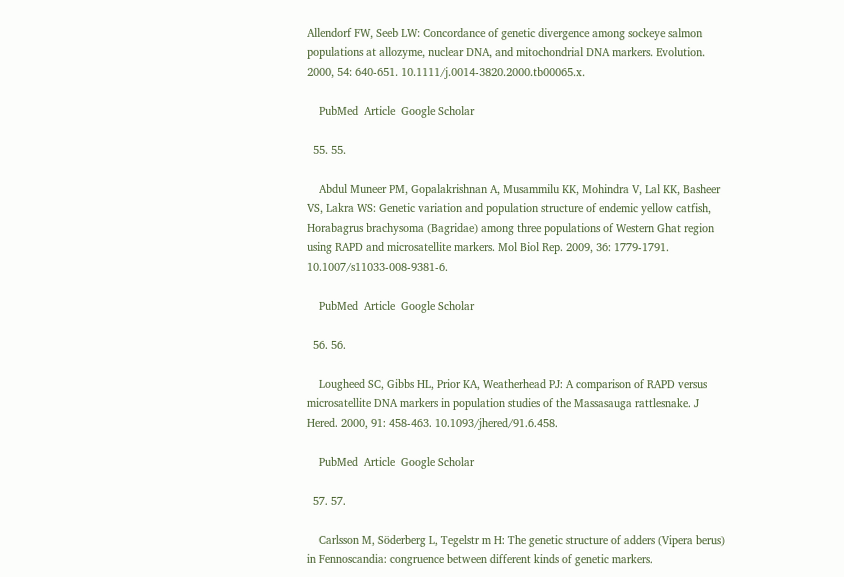Allendorf FW, Seeb LW: Concordance of genetic divergence among sockeye salmon populations at allozyme, nuclear DNA, and mitochondrial DNA markers. Evolution. 2000, 54: 640-651. 10.1111/j.0014-3820.2000.tb00065.x.

    PubMed  Article  Google Scholar

  55. 55.

    Abdul Muneer PM, Gopalakrishnan A, Musammilu KK, Mohindra V, Lal KK, Basheer VS, Lakra WS: Genetic variation and population structure of endemic yellow catfish, Horabagrus brachysoma (Bagridae) among three populations of Western Ghat region using RAPD and microsatellite markers. Mol Biol Rep. 2009, 36: 1779-1791. 10.1007/s11033-008-9381-6.

    PubMed  Article  Google Scholar

  56. 56.

    Lougheed SC, Gibbs HL, Prior KA, Weatherhead PJ: A comparison of RAPD versus microsatellite DNA markers in population studies of the Massasauga rattlesnake. J Hered. 2000, 91: 458-463. 10.1093/jhered/91.6.458.

    PubMed  Article  Google Scholar

  57. 57.

    Carlsson M, Söderberg L, Tegelstr m H: The genetic structure of adders (Vipera berus) in Fennoscandia: congruence between different kinds of genetic markers.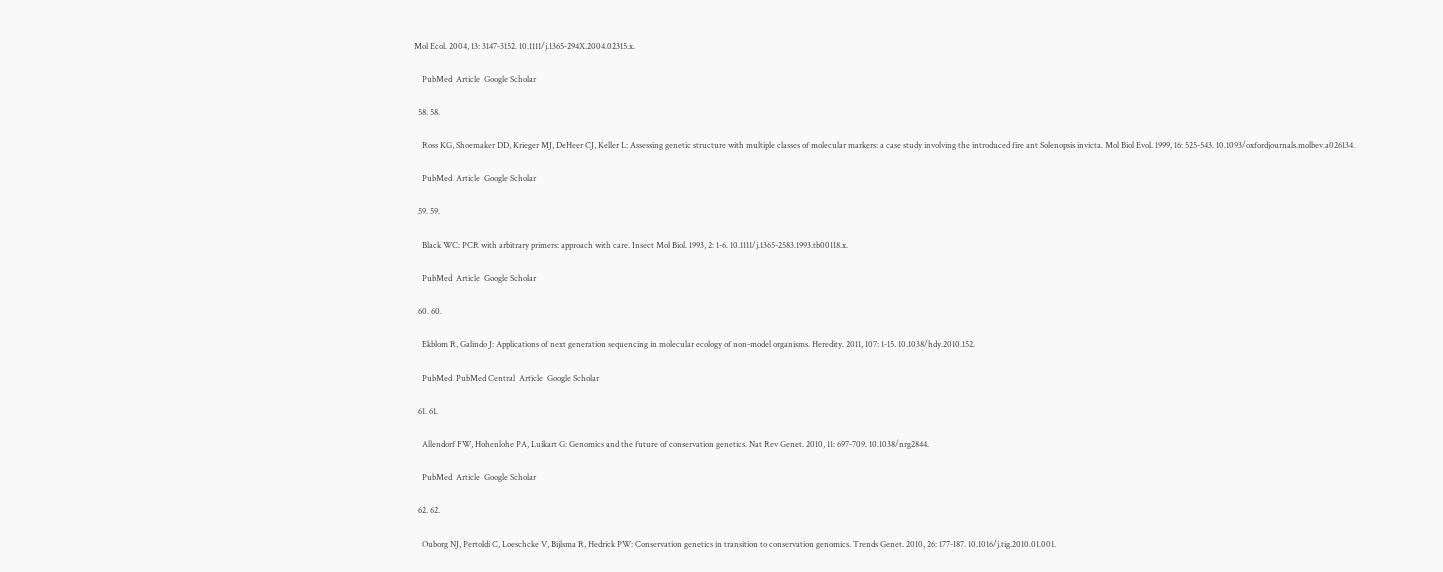Mol Ecol. 2004, 13: 3147-3152. 10.1111/j.1365-294X.2004.02315.x.

    PubMed  Article  Google Scholar

  58. 58.

    Ross KG, Shoemaker DD, Krieger MJ, DeHeer CJ, Keller L: Assessing genetic structure with multiple classes of molecular markers: a case study involving the introduced fire ant Solenopsis invicta. Mol Biol Evol. 1999, 16: 525-543. 10.1093/oxfordjournals.molbev.a026134.

    PubMed  Article  Google Scholar

  59. 59.

    Black WC: PCR with arbitrary primers: approach with care. Insect Mol Biol. 1993, 2: 1-6. 10.1111/j.1365-2583.1993.tb00118.x.

    PubMed  Article  Google Scholar

  60. 60.

    Ekblom R, Galindo J: Applications of next generation sequencing in molecular ecology of non-model organisms. Heredity. 2011, 107: 1-15. 10.1038/hdy.2010.152.

    PubMed  PubMed Central  Article  Google Scholar

  61. 61.

    Allendorf FW, Hohenlohe PA, Luikart G: Genomics and the future of conservation genetics. Nat Rev Genet. 2010, 11: 697-709. 10.1038/nrg2844.

    PubMed  Article  Google Scholar

  62. 62.

    Ouborg NJ, Pertoldi C, Loeschcke V, Bijlsma R, Hedrick PW: Conservation genetics in transition to conservation genomics. Trends Genet. 2010, 26: 177-187. 10.1016/j.tig.2010.01.001.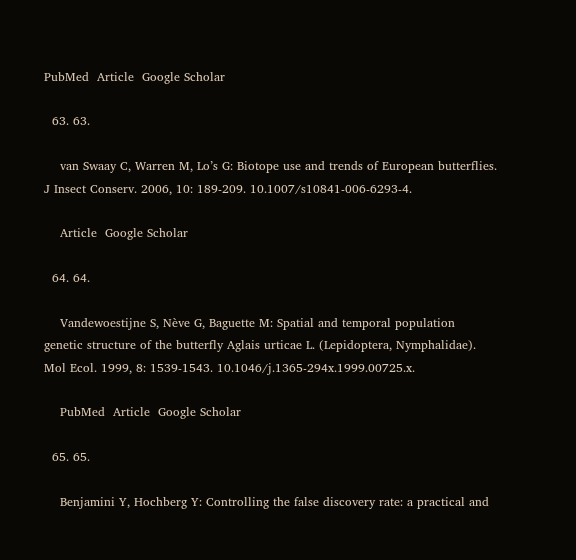PubMed  Article  Google Scholar

  63. 63.

    van Swaay C, Warren M, Lo’s G: Biotope use and trends of European butterflies. J Insect Conserv. 2006, 10: 189-209. 10.1007/s10841-006-6293-4.

    Article  Google Scholar

  64. 64.

    Vandewoestijne S, Nève G, Baguette M: Spatial and temporal population genetic structure of the butterfly Aglais urticae L. (Lepidoptera, Nymphalidae). Mol Ecol. 1999, 8: 1539-1543. 10.1046/j.1365-294x.1999.00725.x.

    PubMed  Article  Google Scholar

  65. 65.

    Benjamini Y, Hochberg Y: Controlling the false discovery rate: a practical and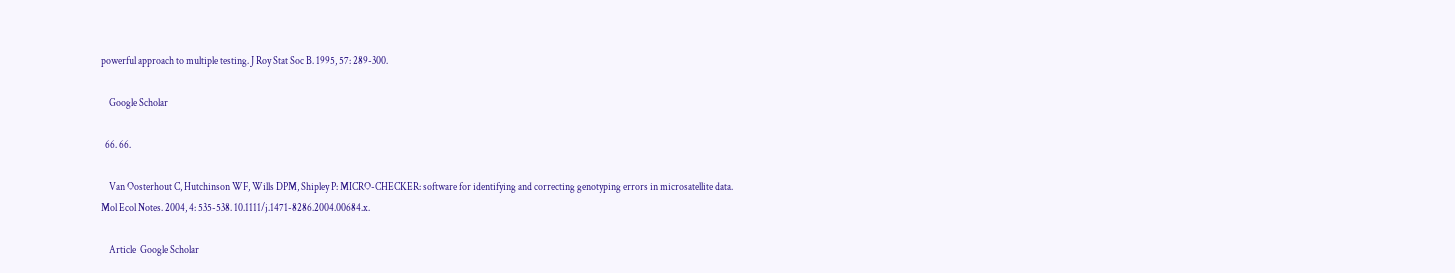powerful approach to multiple testing. J Roy Stat Soc B. 1995, 57: 289-300.

    Google Scholar

  66. 66.

    Van Oosterhout C, Hutchinson WF, Wills DPM, Shipley P: MICRO-CHECKER: software for identifying and correcting genotyping errors in microsatellite data. Mol Ecol Notes. 2004, 4: 535-538. 10.1111/j.1471-8286.2004.00684.x.

    Article  Google Scholar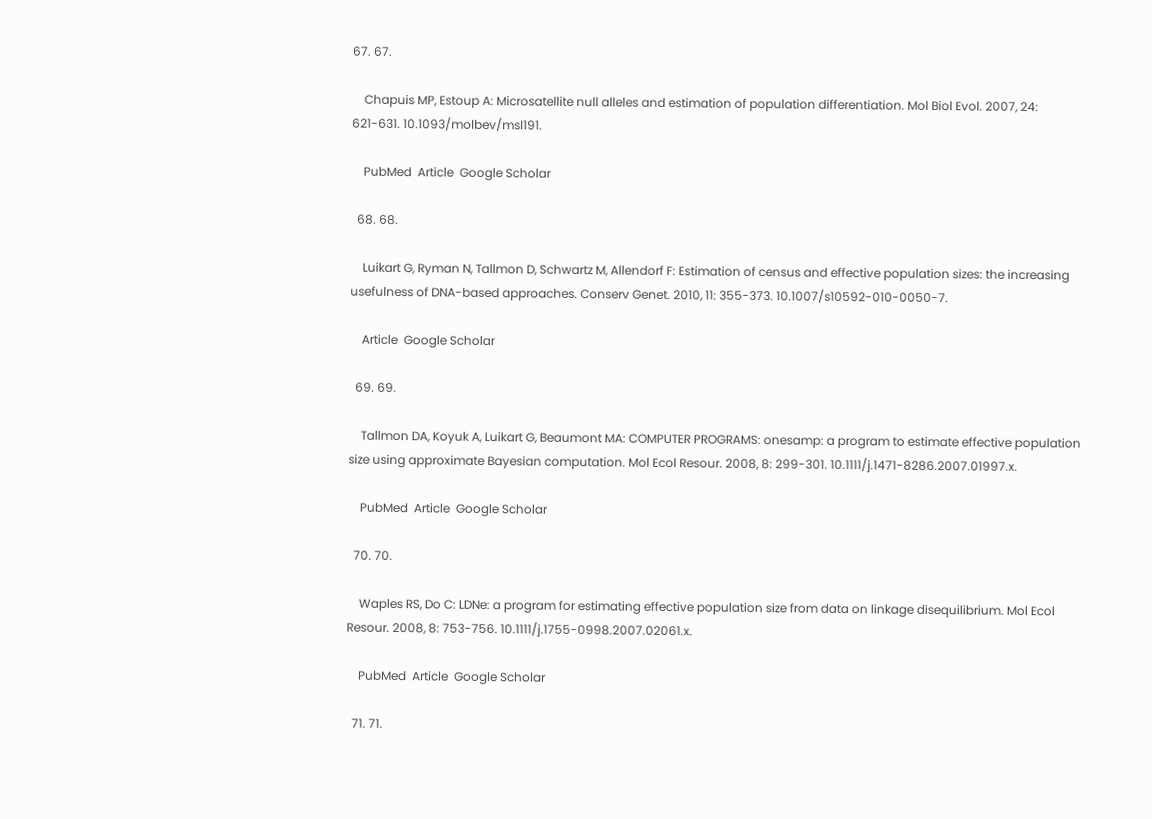67. 67.

    Chapuis MP, Estoup A: Microsatellite null alleles and estimation of population differentiation. Mol Biol Evol. 2007, 24: 621-631. 10.1093/molbev/msl191.

    PubMed  Article  Google Scholar

  68. 68.

    Luikart G, Ryman N, Tallmon D, Schwartz M, Allendorf F: Estimation of census and effective population sizes: the increasing usefulness of DNA-based approaches. Conserv Genet. 2010, 11: 355-373. 10.1007/s10592-010-0050-7.

    Article  Google Scholar

  69. 69.

    Tallmon DA, Koyuk A, Luikart G, Beaumont MA: COMPUTER PROGRAMS: onesamp: a program to estimate effective population size using approximate Bayesian computation. Mol Ecol Resour. 2008, 8: 299-301. 10.1111/j.1471-8286.2007.01997.x.

    PubMed  Article  Google Scholar

  70. 70.

    Waples RS, Do C: LDNe: a program for estimating effective population size from data on linkage disequilibrium. Mol Ecol Resour. 2008, 8: 753-756. 10.1111/j.1755-0998.2007.02061.x.

    PubMed  Article  Google Scholar

  71. 71.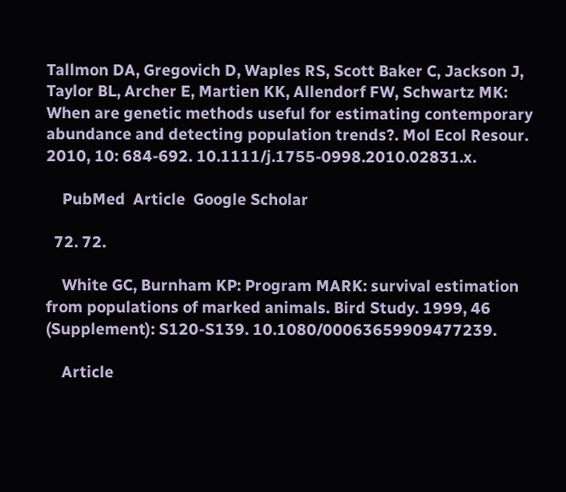Tallmon DA, Gregovich D, Waples RS, Scott Baker C, Jackson J, Taylor BL, Archer E, Martien KK, Allendorf FW, Schwartz MK: When are genetic methods useful for estimating contemporary abundance and detecting population trends?. Mol Ecol Resour. 2010, 10: 684-692. 10.1111/j.1755-0998.2010.02831.x.

    PubMed  Article  Google Scholar

  72. 72.

    White GC, Burnham KP: Program MARK: survival estimation from populations of marked animals. Bird Study. 1999, 46 (Supplement): S120-S139. 10.1080/00063659909477239.

    Article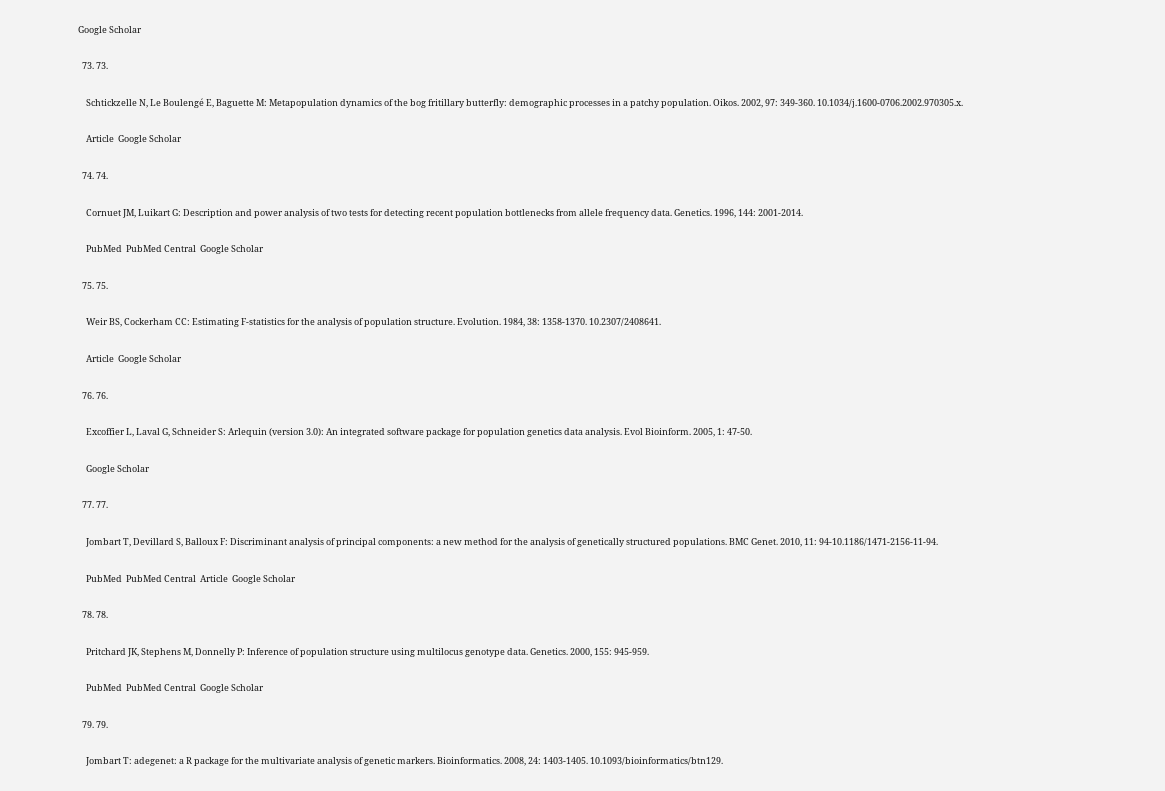Google Scholar

  73. 73.

    Schtickzelle N, Le Boulengé E, Baguette M: Metapopulation dynamics of the bog fritillary butterfly: demographic processes in a patchy population. Oikos. 2002, 97: 349-360. 10.1034/j.1600-0706.2002.970305.x.

    Article  Google Scholar

  74. 74.

    Cornuet JM, Luikart G: Description and power analysis of two tests for detecting recent population bottlenecks from allele frequency data. Genetics. 1996, 144: 2001-2014.

    PubMed  PubMed Central  Google Scholar

  75. 75.

    Weir BS, Cockerham CC: Estimating F-statistics for the analysis of population structure. Evolution. 1984, 38: 1358-1370. 10.2307/2408641.

    Article  Google Scholar

  76. 76.

    Excoffier L, Laval G, Schneider S: Arlequin (version 3.0): An integrated software package for population genetics data analysis. Evol Bioinform. 2005, 1: 47-50.

    Google Scholar

  77. 77.

    Jombart T, Devillard S, Balloux F: Discriminant analysis of principal components: a new method for the analysis of genetically structured populations. BMC Genet. 2010, 11: 94-10.1186/1471-2156-11-94.

    PubMed  PubMed Central  Article  Google Scholar

  78. 78.

    Pritchard JK, Stephens M, Donnelly P: Inference of population structure using multilocus genotype data. Genetics. 2000, 155: 945-959.

    PubMed  PubMed Central  Google Scholar

  79. 79.

    Jombart T: adegenet: a R package for the multivariate analysis of genetic markers. Bioinformatics. 2008, 24: 1403-1405. 10.1093/bioinformatics/btn129.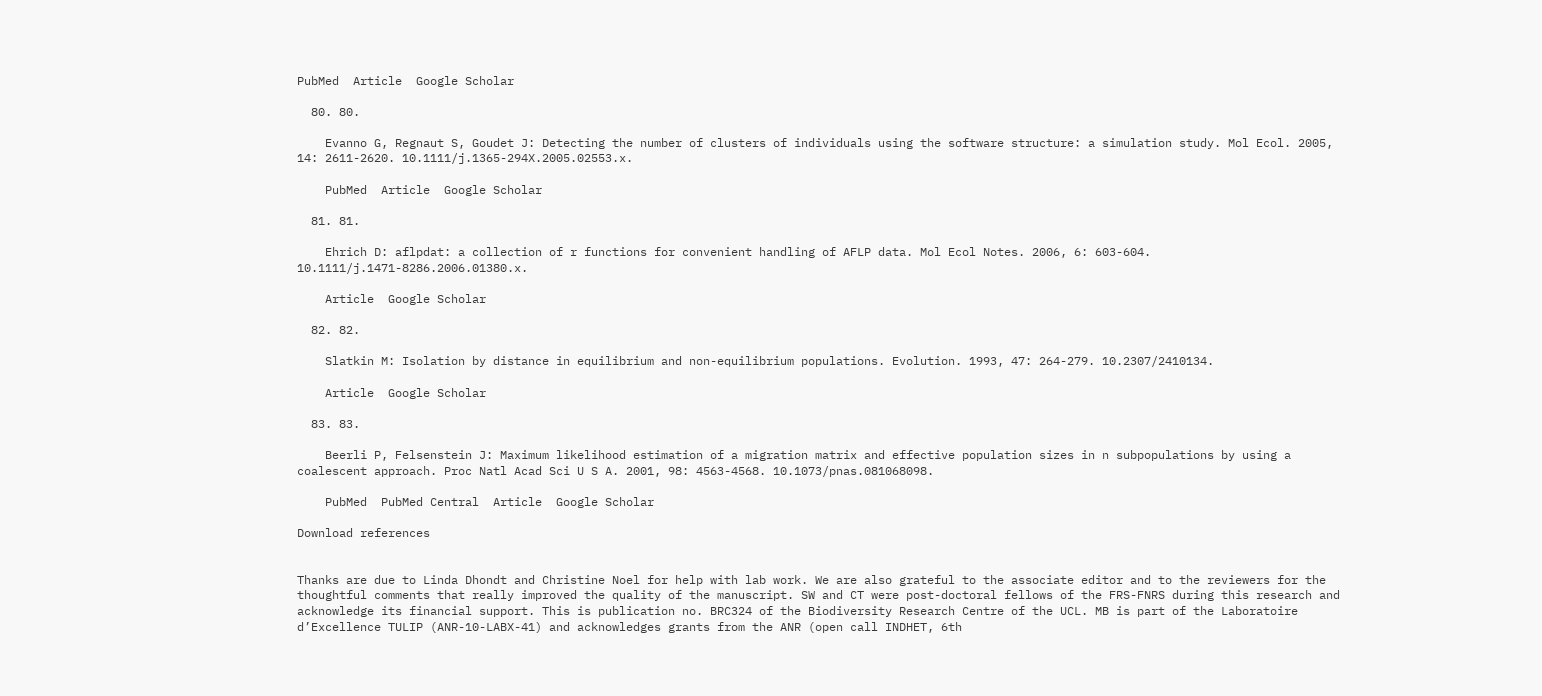PubMed  Article  Google Scholar

  80. 80.

    Evanno G, Regnaut S, Goudet J: Detecting the number of clusters of individuals using the software structure: a simulation study. Mol Ecol. 2005, 14: 2611-2620. 10.1111/j.1365-294X.2005.02553.x.

    PubMed  Article  Google Scholar

  81. 81.

    Ehrich D: aflpdat: a collection of r functions for convenient handling of AFLP data. Mol Ecol Notes. 2006, 6: 603-604. 10.1111/j.1471-8286.2006.01380.x.

    Article  Google Scholar

  82. 82.

    Slatkin M: Isolation by distance in equilibrium and non-equilibrium populations. Evolution. 1993, 47: 264-279. 10.2307/2410134.

    Article  Google Scholar

  83. 83.

    Beerli P, Felsenstein J: Maximum likelihood estimation of a migration matrix and effective population sizes in n subpopulations by using a coalescent approach. Proc Natl Acad Sci U S A. 2001, 98: 4563-4568. 10.1073/pnas.081068098.

    PubMed  PubMed Central  Article  Google Scholar

Download references


Thanks are due to Linda Dhondt and Christine Noel for help with lab work. We are also grateful to the associate editor and to the reviewers for the thoughtful comments that really improved the quality of the manuscript. SW and CT were post-doctoral fellows of the FRS-FNRS during this research and acknowledge its financial support. This is publication no. BRC324 of the Biodiversity Research Centre of the UCL. MB is part of the Laboratoire d’Excellence TULIP (ANR-10-LABX-41) and acknowledges grants from the ANR (open call INDHET, 6th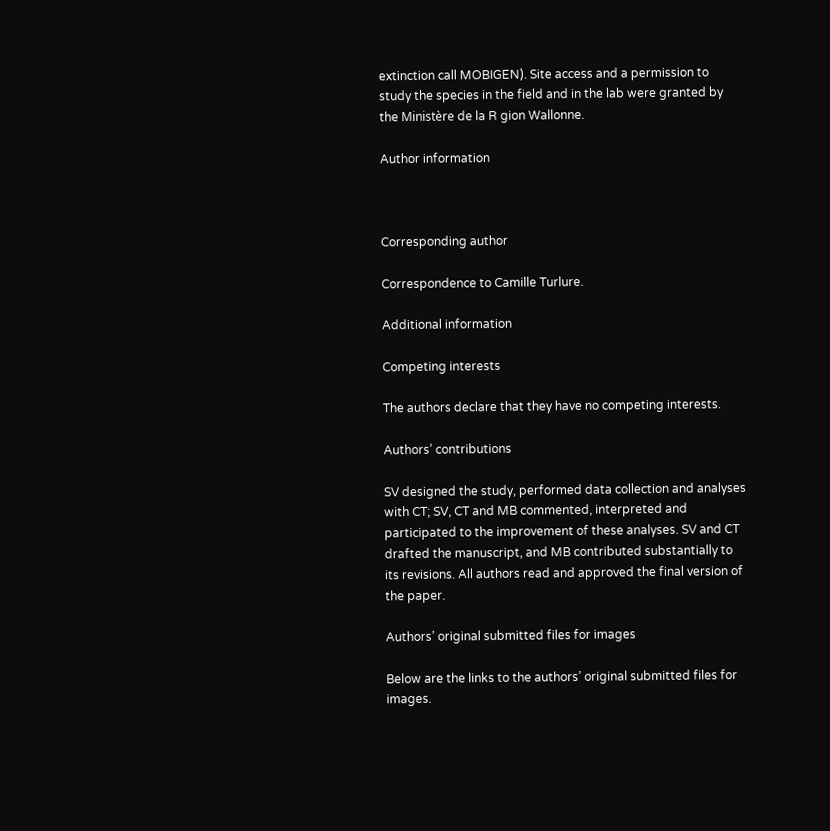extinction call MOBIGEN). Site access and a permission to study the species in the field and in the lab were granted by the Ministère de la R gion Wallonne.

Author information



Corresponding author

Correspondence to Camille Turlure.

Additional information

Competing interests

The authors declare that they have no competing interests.

Authors’ contributions

SV designed the study, performed data collection and analyses with CT; SV, CT and MB commented, interpreted and participated to the improvement of these analyses. SV and CT drafted the manuscript, and MB contributed substantially to its revisions. All authors read and approved the final version of the paper.

Authors’ original submitted files for images

Below are the links to the authors’ original submitted files for images.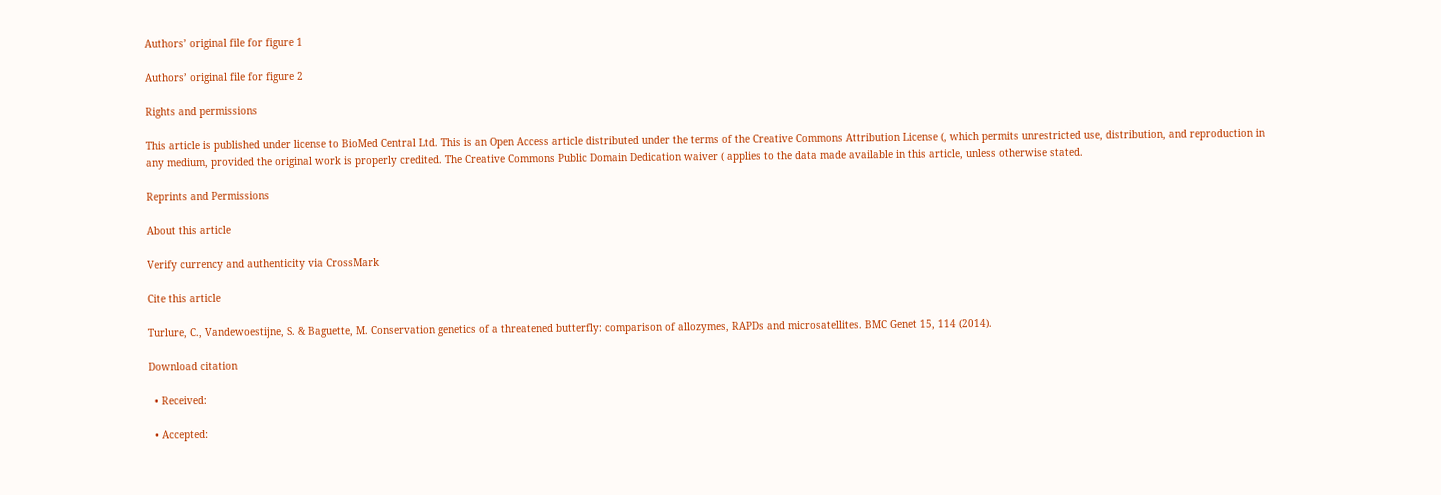Authors’ original file for figure 1

Authors’ original file for figure 2

Rights and permissions

This article is published under license to BioMed Central Ltd. This is an Open Access article distributed under the terms of the Creative Commons Attribution License (, which permits unrestricted use, distribution, and reproduction in any medium, provided the original work is properly credited. The Creative Commons Public Domain Dedication waiver ( applies to the data made available in this article, unless otherwise stated.

Reprints and Permissions

About this article

Verify currency and authenticity via CrossMark

Cite this article

Turlure, C., Vandewoestijne, S. & Baguette, M. Conservation genetics of a threatened butterfly: comparison of allozymes, RAPDs and microsatellites. BMC Genet 15, 114 (2014).

Download citation

  • Received:

  • Accepted: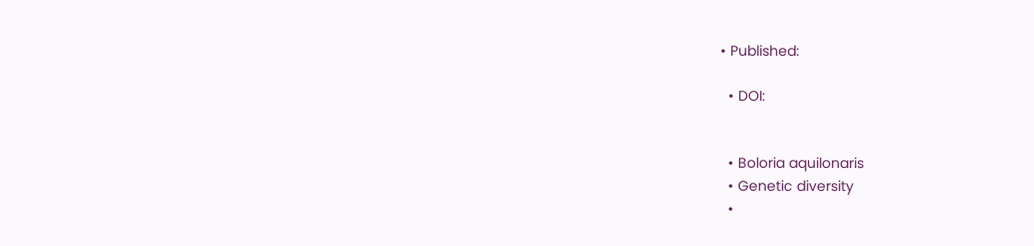• Published:

  • DOI:


  • Boloria aquilonaris
  • Genetic diversity
  •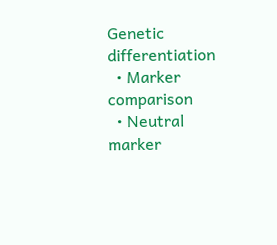Genetic differentiation
  • Marker comparison
  • Neutral marker